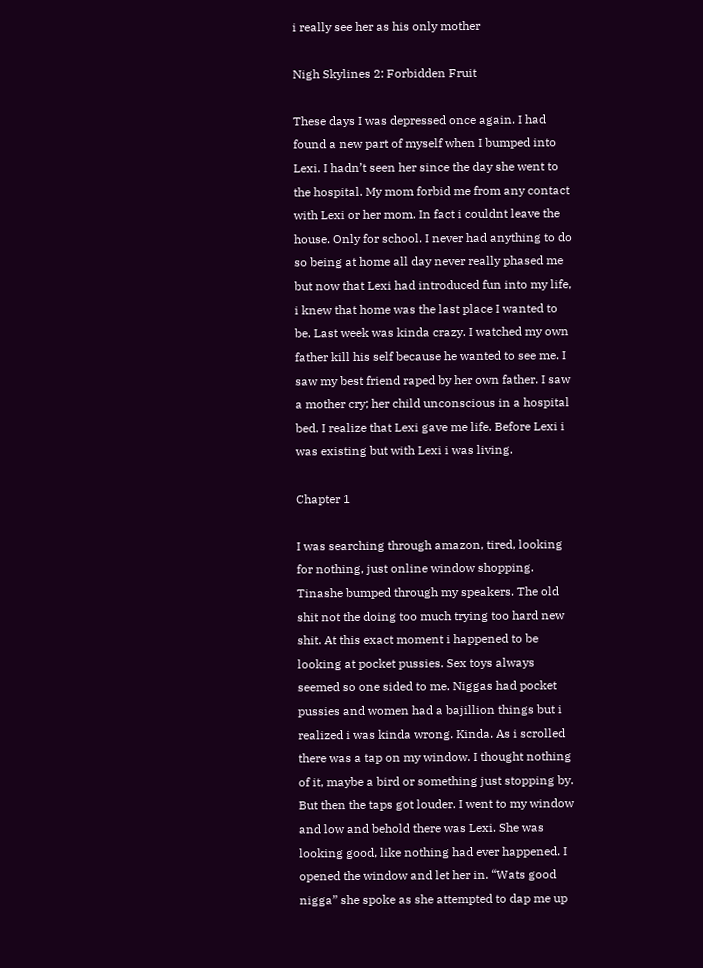i really see her as his only mother

Nigh Skylines 2: Forbidden Fruit

These days I was depressed once again. I had found a new part of myself when I bumped into Lexi. I hadn’t seen her since the day she went to the hospital. My mom forbid me from any contact with Lexi or her mom. In fact i couldnt leave the house. Only for school. I never had anything to do so being at home all day never really phased me but now that Lexi had introduced fun into my life, i knew that home was the last place I wanted to be. Last week was kinda crazy. I watched my own father kill his self because he wanted to see me. I saw my best friend raped by her own father. I saw a mother cry; her child unconscious in a hospital bed. I realize that Lexi gave me life. Before Lexi i was existing but with Lexi i was living.

Chapter 1

I was searching through amazon, tired, looking for nothing, just online window shopping. Tinashe bumped through my speakers. The old shit not the doing too much trying too hard new shit. At this exact moment i happened to be looking at pocket pussies. Sex toys always seemed so one sided to me. Niggas had pocket pussies and women had a bajillion things but i realized i was kinda wrong. Kinda. As i scrolled there was a tap on my window. I thought nothing of it, maybe a bird or something just stopping by. But then the taps got louder. I went to my window and low and behold there was Lexi. She was looking good, like nothing had ever happened. I opened the window and let her in. “Wats good nigga” she spoke as she attempted to dap me up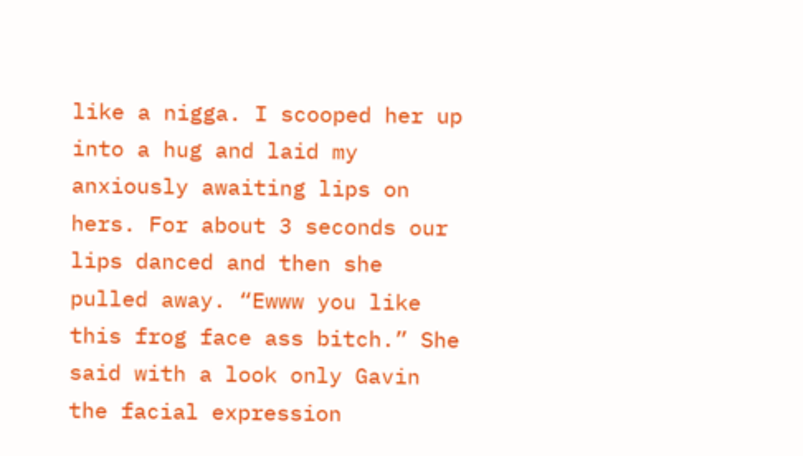like a nigga. I scooped her up into a hug and laid my anxiously awaiting lips on hers. For about 3 seconds our lips danced and then she pulled away. “Ewww you like this frog face ass bitch.” She said with a look only Gavin the facial expression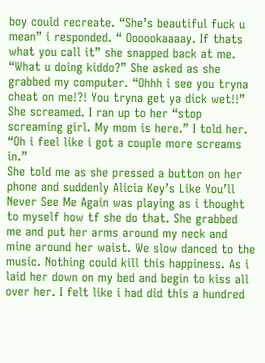boy could recreate. “She’s beautiful fuck u mean” i responded. “ Oooookaaaay. If thats what you call it” she snapped back at me. “What u doing kiddo?” She asked as she grabbed my computer. “Ohhh i see you tryna cheat on me!?! You tryna get ya dick wet!!” She screamed. I ran up to her “stop screaming girl. My mom is here.” I told her. “Oh i feel like i got a couple more screams in.”
She told me as she pressed a button on her phone and suddenly Alicia Key’s Like You’ll Never See Me Again was playing as i thought to myself how tf she do that. She grabbed me and put her arms around my neck and mine around her waist. We slow danced to the music. Nothing could kill this happiness. As i laid her down on my bed and begin to kiss all over her. I felt like i had did this a hundred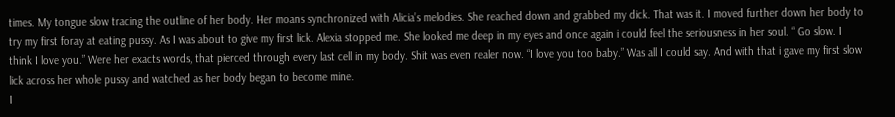times. My tongue slow tracing the outline of her body. Her moans synchronized with Alicia’s melodies. She reached down and grabbed my dick. That was it. I moved further down her body to try my first foray at eating pussy. As I was about to give my first lick. Alexia stopped me. She looked me deep in my eyes and once again i could feel the seriousness in her soul. “ Go slow. I think I love you.” Were her exacts words, that pierced through every last cell in my body. Shit was even realer now. “I love you too baby.” Was all I could say. And with that i gave my first slow lick across her whole pussy and watched as her body began to become mine.
I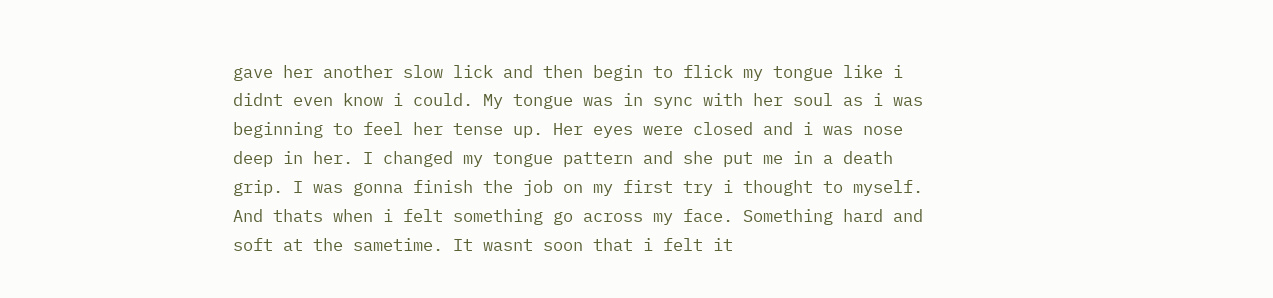gave her another slow lick and then begin to flick my tongue like i didnt even know i could. My tongue was in sync with her soul as i was beginning to feel her tense up. Her eyes were closed and i was nose deep in her. I changed my tongue pattern and she put me in a death grip. I was gonna finish the job on my first try i thought to myself. And thats when i felt something go across my face. Something hard and soft at the sametime. It wasnt soon that i felt it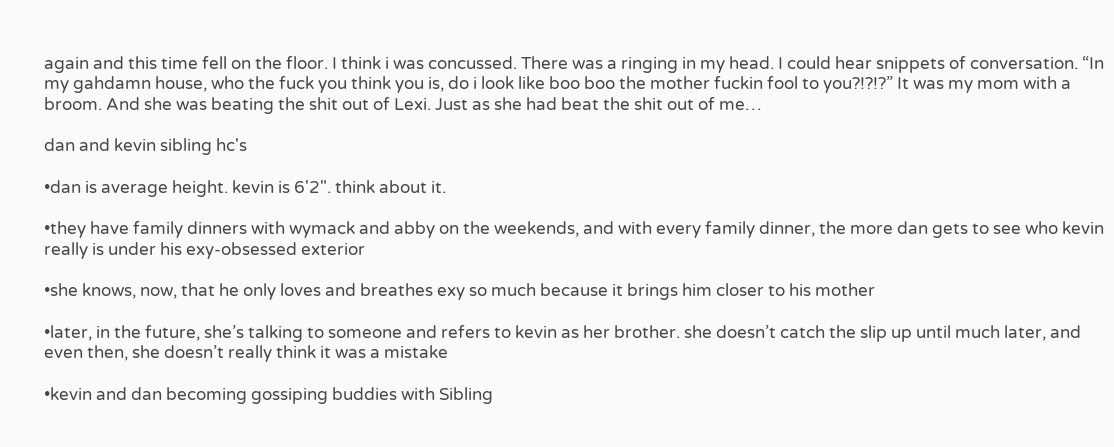again and this time fell on the floor. I think i was concussed. There was a ringing in my head. I could hear snippets of conversation. “In my gahdamn house, who the fuck you think you is, do i look like boo boo the mother fuckin fool to you?!?!?” It was my mom with a broom. And she was beating the shit out of Lexi. Just as she had beat the shit out of me…

dan and kevin sibling hc's

•dan is average height. kevin is 6'2". think about it.

•they have family dinners with wymack and abby on the weekends, and with every family dinner, the more dan gets to see who kevin really is under his exy-obsessed exterior

•she knows, now, that he only loves and breathes exy so much because it brings him closer to his mother

•later, in the future, she’s talking to someone and refers to kevin as her brother. she doesn’t catch the slip up until much later, and even then, she doesn’t really think it was a mistake

•kevin and dan becoming gossiping buddies with Sibling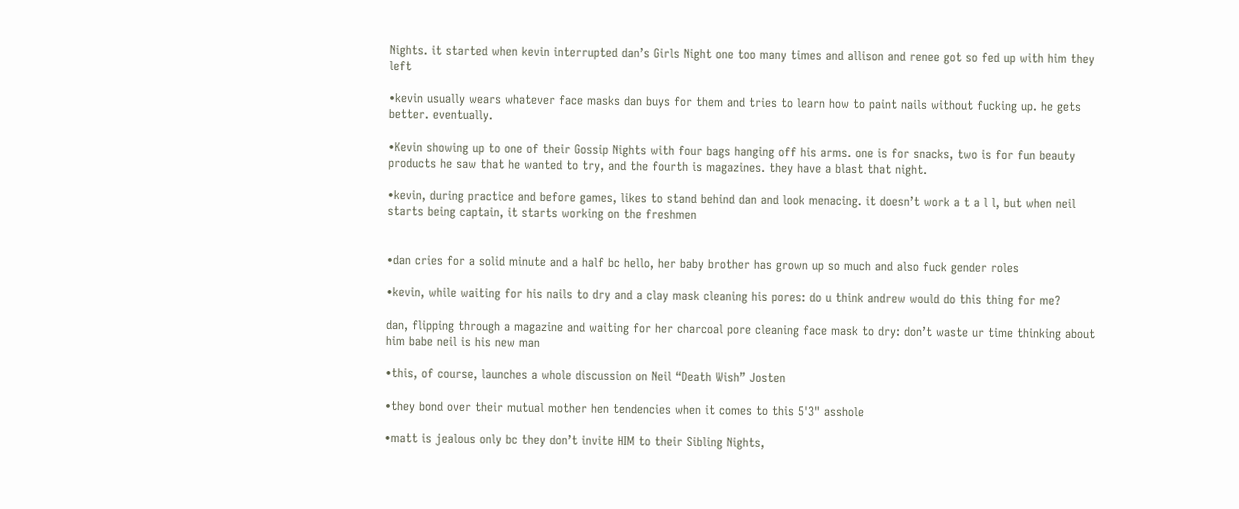Nights. it started when kevin interrupted dan’s Girls Night one too many times and allison and renee got so fed up with him they left

•kevin usually wears whatever face masks dan buys for them and tries to learn how to paint nails without fucking up. he gets better. eventually.

•Kevin showing up to one of their Gossip Nights with four bags hanging off his arms. one is for snacks, two is for fun beauty products he saw that he wanted to try, and the fourth is magazines. they have a blast that night.

•kevin, during practice and before games, likes to stand behind dan and look menacing. it doesn’t work a t a l l, but when neil starts being captain, it starts working on the freshmen


•dan cries for a solid minute and a half bc hello, her baby brother has grown up so much and also fuck gender roles

•kevin, while waiting for his nails to dry and a clay mask cleaning his pores: do u think andrew would do this thing for me?

dan, flipping through a magazine and waiting for her charcoal pore cleaning face mask to dry: don’t waste ur time thinking about him babe neil is his new man

•this, of course, launches a whole discussion on Neil “Death Wish” Josten

•they bond over their mutual mother hen tendencies when it comes to this 5'3" asshole

•matt is jealous only bc they don’t invite HIM to their Sibling Nights,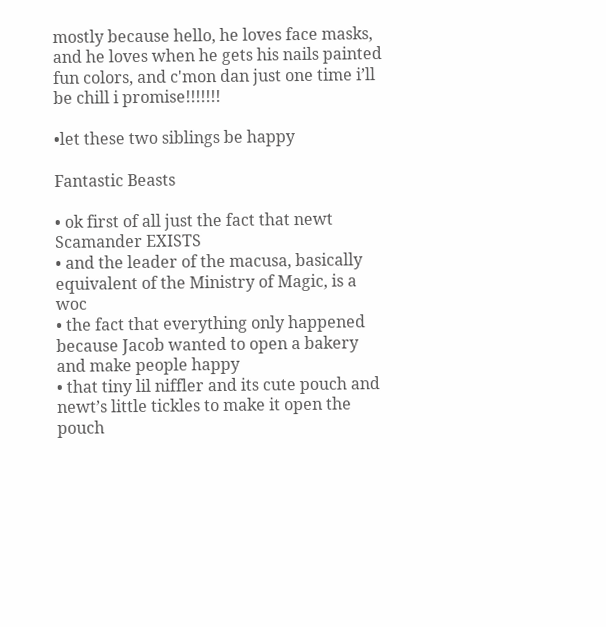mostly because hello, he loves face masks, and he loves when he gets his nails painted fun colors, and c'mon dan just one time i’ll be chill i promise!!!!!!!

•let these two siblings be happy

Fantastic Beasts

• ok first of all just the fact that newt Scamander EXISTS
• and the leader of the macusa, basically equivalent of the Ministry of Magic, is a woc
• the fact that everything only happened because Jacob wanted to open a bakery and make people happy
• that tiny lil niffler and its cute pouch and newt’s little tickles to make it open the pouch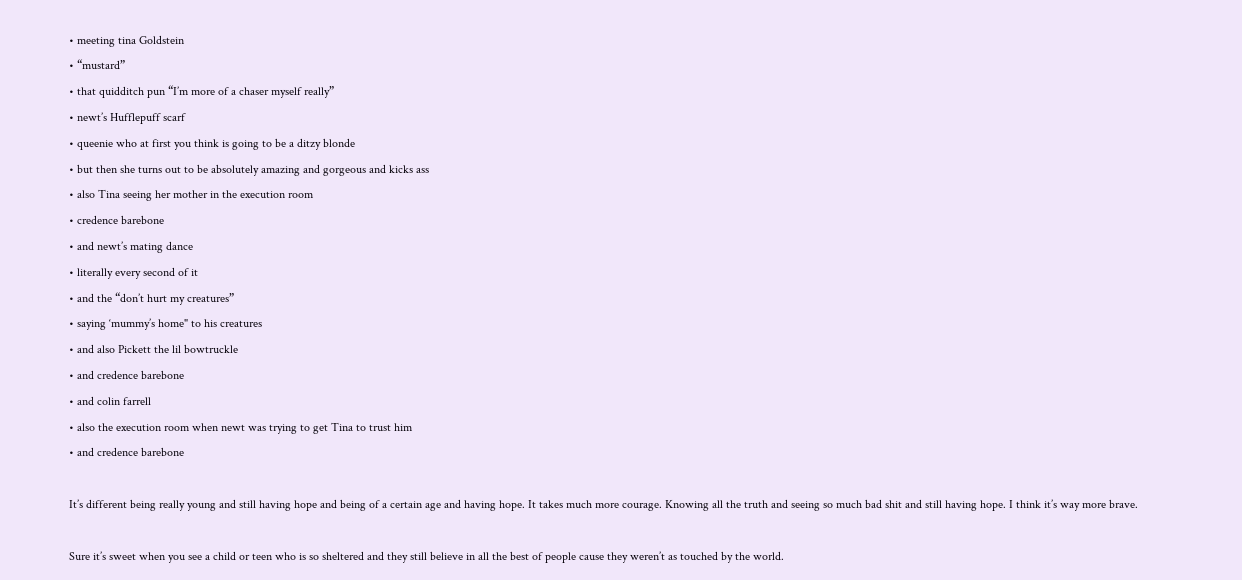• meeting tina Goldstein
• “mustard”
• that quidditch pun “I’m more of a chaser myself really”
• newt’s Hufflepuff scarf
• queenie who at first you think is going to be a ditzy blonde
• but then she turns out to be absolutely amazing and gorgeous and kicks ass
• also Tina seeing her mother in the execution room
• credence barebone
• and newt’s mating dance
• literally every second of it
• and the “don’t hurt my creatures”
• saying ‘mummy’s home" to his creatures
• and also Pickett the lil bowtruckle
• and credence barebone
• and colin farrell
• also the execution room when newt was trying to get Tina to trust him
• and credence barebone

It’s different being really young and still having hope and being of a certain age and having hope. It takes much more courage. Knowing all the truth and seeing so much bad shit and still having hope. I think it’s way more brave.

Sure it’s sweet when you see a child or teen who is so sheltered and they still believe in all the best of people cause they weren’t as touched by the world.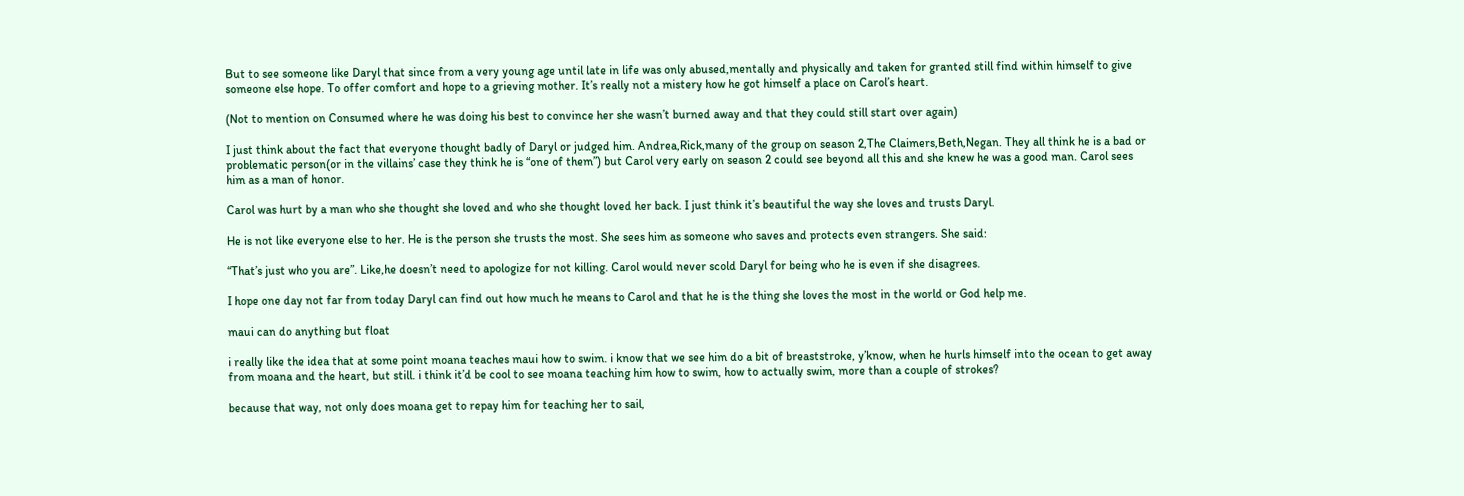But to see someone like Daryl that since from a very young age until late in life was only abused,mentally and physically and taken for granted still find within himself to give someone else hope. To offer comfort and hope to a grieving mother. It’s really not a mistery how he got himself a place on Carol’s heart.

(Not to mention on Consumed where he was doing his best to convince her she wasn’t burned away and that they could still start over again)

I just think about the fact that everyone thought badly of Daryl or judged him. Andrea,Rick,many of the group on season 2,The Claimers,Beth,Negan. They all think he is a bad or problematic person(or in the villains’ case they think he is “one of them”) but Carol very early on season 2 could see beyond all this and she knew he was a good man. Carol sees him as a man of honor.

Carol was hurt by a man who she thought she loved and who she thought loved her back. I just think it’s beautiful the way she loves and trusts Daryl.

He is not like everyone else to her. He is the person she trusts the most. She sees him as someone who saves and protects even strangers. She said:

“That’s just who you are”. Like,he doesn’t need to apologize for not killing. Carol would never scold Daryl for being who he is even if she disagrees.

I hope one day not far from today Daryl can find out how much he means to Carol and that he is the thing she loves the most in the world or God help me.

maui can do anything but float

i really like the idea that at some point moana teaches maui how to swim. i know that we see him do a bit of breaststroke, y’know, when he hurls himself into the ocean to get away from moana and the heart, but still. i think it’d be cool to see moana teaching him how to swim, how to actually swim, more than a couple of strokes?

because that way, not only does moana get to repay him for teaching her to sail,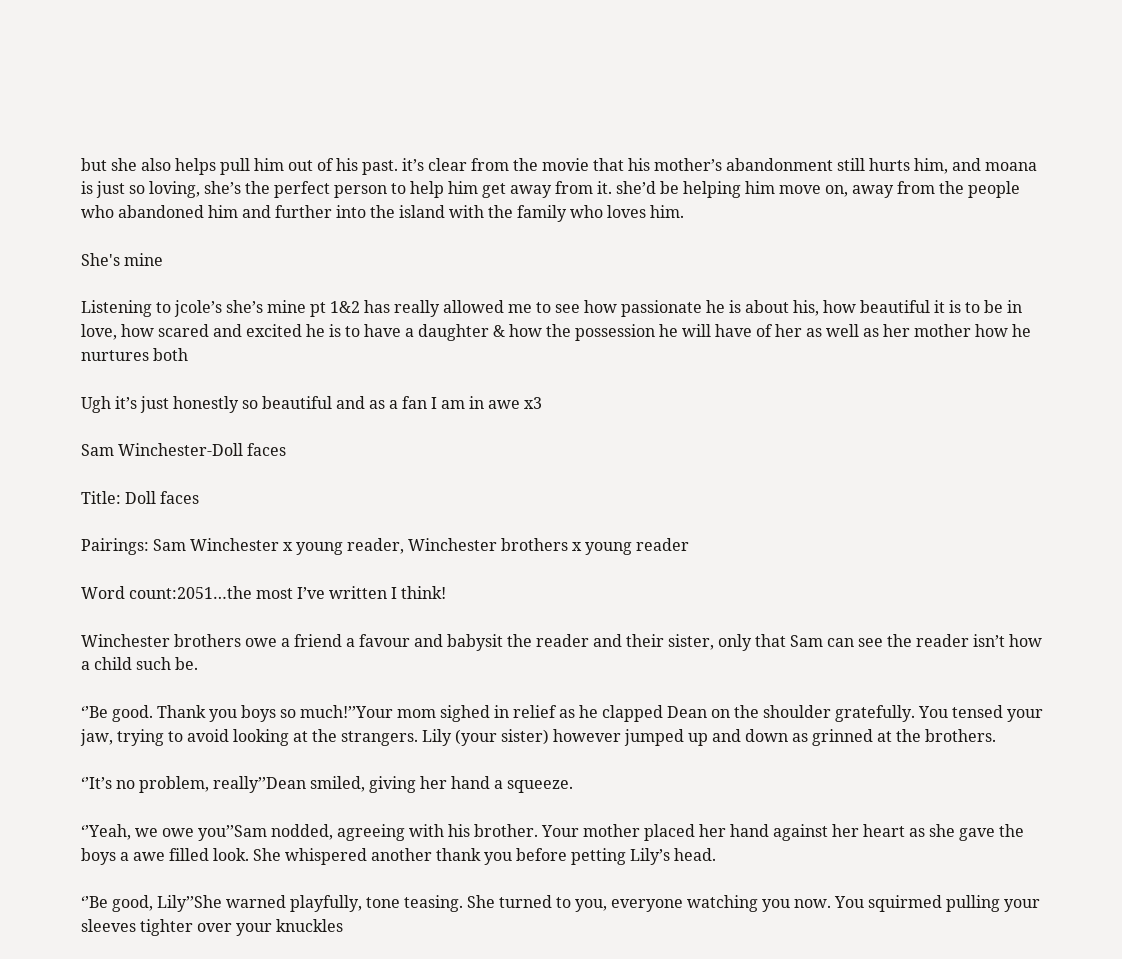but she also helps pull him out of his past. it’s clear from the movie that his mother’s abandonment still hurts him, and moana is just so loving, she’s the perfect person to help him get away from it. she’d be helping him move on, away from the people who abandoned him and further into the island with the family who loves him.

She's mine

Listening to jcole’s she’s mine pt 1&2 has really allowed me to see how passionate he is about his, how beautiful it is to be in love, how scared and excited he is to have a daughter & how the possession he will have of her as well as her mother how he nurtures both

Ugh it’s just honestly so beautiful and as a fan I am in awe x3

Sam Winchester-Doll faces

Title: Doll faces

Pairings: Sam Winchester x young reader, Winchester brothers x young reader

Word count:2051…the most I’ve written I think!

Winchester brothers owe a friend a favour and babysit the reader and their sister, only that Sam can see the reader isn’t how a child such be.

‘’Be good. Thank you boys so much!’’Your mom sighed in relief as he clapped Dean on the shoulder gratefully. You tensed your jaw, trying to avoid looking at the strangers. Lily (your sister) however jumped up and down as grinned at the brothers.

‘’It’s no problem, really’’Dean smiled, giving her hand a squeeze.

‘’Yeah, we owe you’’Sam nodded, agreeing with his brother. Your mother placed her hand against her heart as she gave the boys a awe filled look. She whispered another thank you before petting Lily’s head.

‘’Be good, Lily’’She warned playfully, tone teasing. She turned to you, everyone watching you now. You squirmed pulling your sleeves tighter over your knuckles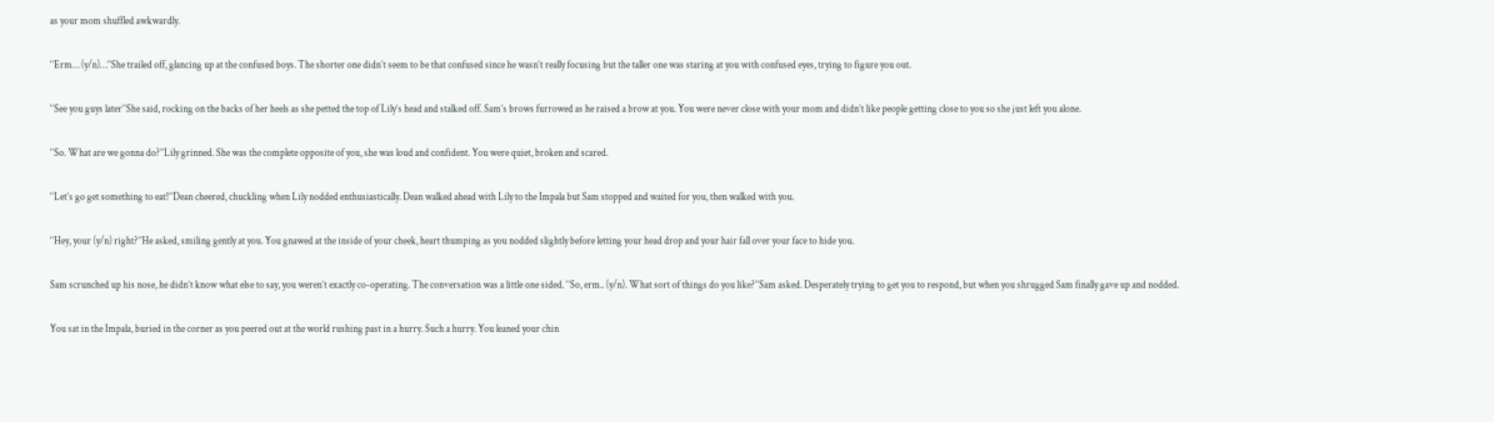as your mom shuffled awkwardly.

‘’Erm… (y/n)…’’She trailed off, glancing up at the confused boys. The shorter one didn’t seem to be that confused since he wasn’t really focusing but the taller one was staring at you with confused eyes, trying to figure you out.

‘’See you guys later’’She said, rocking on the backs of her heels as she petted the top of Lily’s head and stalked off. Sam’s brows furrowed as he raised a brow at you. You were never close with your mom and didn’t like people getting close to you so she just left you alone.

‘’So. What are we gonna do?’’Lily grinned. She was the complete opposite of you, she was loud and confident. You were quiet, broken and scared.

‘’Let’s go get something to eat!’’Dean cheered, chuckling when Lily nodded enthusiastically. Dean walked ahead with Lily to the Impala but Sam stopped and waited for you, then walked with you.

‘’Hey, your (y/n) right?’’He asked, smiling gently at you. You gnawed at the inside of your cheek, heart thumping as you nodded slightly before letting your head drop and your hair fall over your face to hide you.

Sam scrunched up his nose, he didn’t know what else to say, you weren’t exactly co-operating. The conversation was a little one sided. ‘’So, erm.. (y/n). What sort of things do you like?’’Sam asked. Desperately trying to get you to respond, but when you shrugged Sam finally gave up and nodded.

You sat in the Impala, buried in the corner as you peered out at the world rushing past in a hurry. Such a hurry. You leaned your chin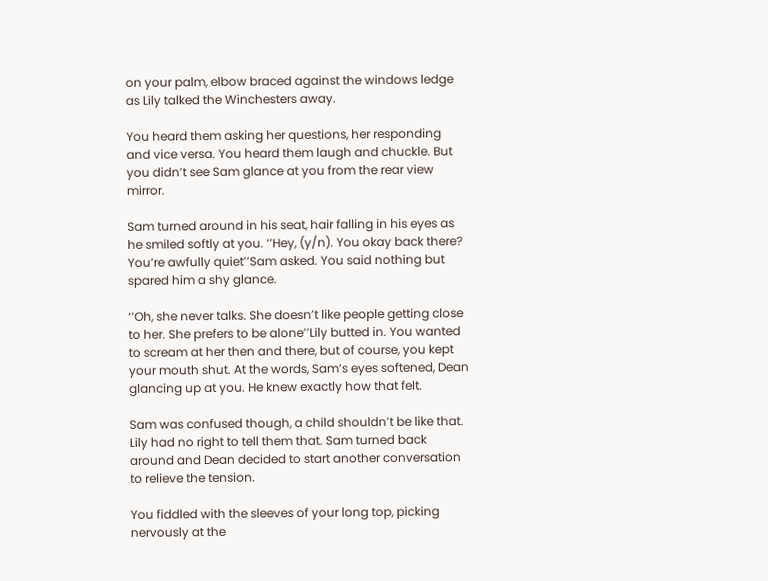on your palm, elbow braced against the windows ledge as Lily talked the Winchesters away.

You heard them asking her questions, her responding and vice versa. You heard them laugh and chuckle. But you didn’t see Sam glance at you from the rear view mirror.

Sam turned around in his seat, hair falling in his eyes as he smiled softly at you. ‘’Hey, (y/n). You okay back there? You’re awfully quiet’’Sam asked. You said nothing but spared him a shy glance.

‘’Oh, she never talks. She doesn’t like people getting close to her. She prefers to be alone’’Lily butted in. You wanted to scream at her then and there, but of course, you kept your mouth shut. At the words, Sam’s eyes softened, Dean glancing up at you. He knew exactly how that felt.

Sam was confused though, a child shouldn’t be like that. Lily had no right to tell them that. Sam turned back around and Dean decided to start another conversation to relieve the tension.

You fiddled with the sleeves of your long top, picking nervously at the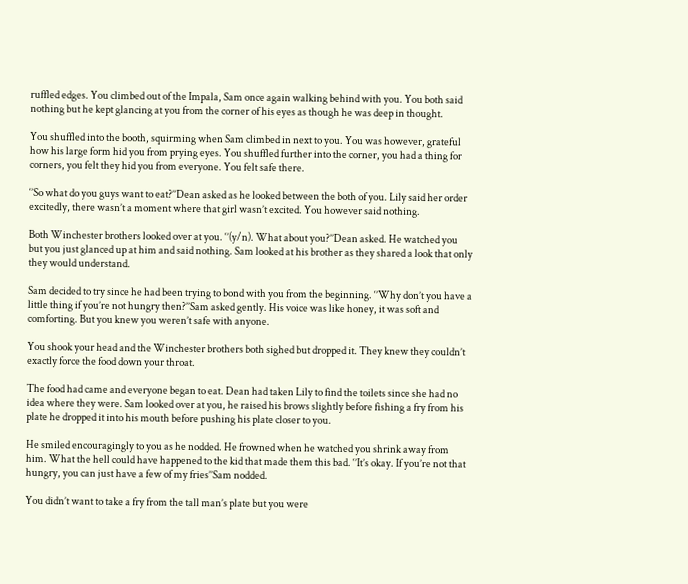ruffled edges. You climbed out of the Impala, Sam once again walking behind with you. You both said nothing but he kept glancing at you from the corner of his eyes as though he was deep in thought.

You shuffled into the booth, squirming when Sam climbed in next to you. You was however, grateful how his large form hid you from prying eyes. You shuffled further into the corner, you had a thing for corners, you felt they hid you from everyone. You felt safe there.

‘’So what do you guys want to eat?’’Dean asked as he looked between the both of you. Lily said her order excitedly, there wasn’t a moment where that girl wasn’t excited. You however said nothing.

Both Winchester brothers looked over at you. ‘’(y/n). What about you?’’Dean asked. He watched you but you just glanced up at him and said nothing. Sam looked at his brother as they shared a look that only they would understand.

Sam decided to try since he had been trying to bond with you from the beginning. ‘’Why don’t you have a little thing if you’re not hungry then?’’Sam asked gently. His voice was like honey, it was soft and comforting. But you knew you weren’t safe with anyone.

You shook your head and the Winchester brothers both sighed but dropped it. They knew they couldn’t exactly force the food down your throat.

The food had came and everyone began to eat. Dean had taken Lily to find the toilets since she had no idea where they were. Sam looked over at you, he raised his brows slightly before fishing a fry from his plate he dropped it into his mouth before pushing his plate closer to you.

He smiled encouragingly to you as he nodded. He frowned when he watched you shrink away from him. What the hell could have happened to the kid that made them this bad. ‘’It’s okay. If you’re not that hungry, you can just have a few of my fries’’Sam nodded.

You didn’t want to take a fry from the tall man’s plate but you were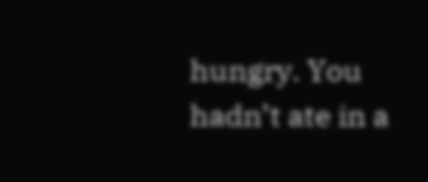hungry. You hadn’t ate in a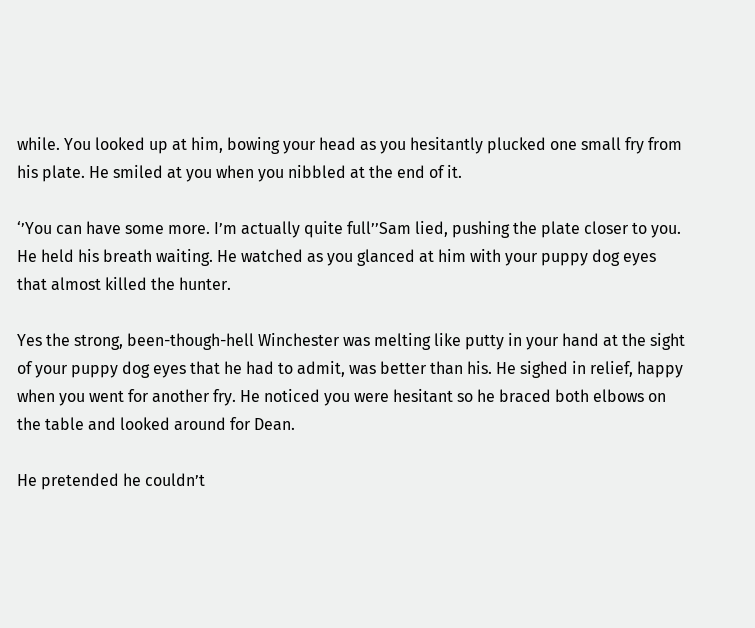while. You looked up at him, bowing your head as you hesitantly plucked one small fry from his plate. He smiled at you when you nibbled at the end of it.

‘’You can have some more. I’m actually quite full’’Sam lied, pushing the plate closer to you. He held his breath waiting. He watched as you glanced at him with your puppy dog eyes that almost killed the hunter.

Yes the strong, been-though-hell Winchester was melting like putty in your hand at the sight of your puppy dog eyes that he had to admit, was better than his. He sighed in relief, happy when you went for another fry. He noticed you were hesitant so he braced both elbows on the table and looked around for Dean.

He pretended he couldn’t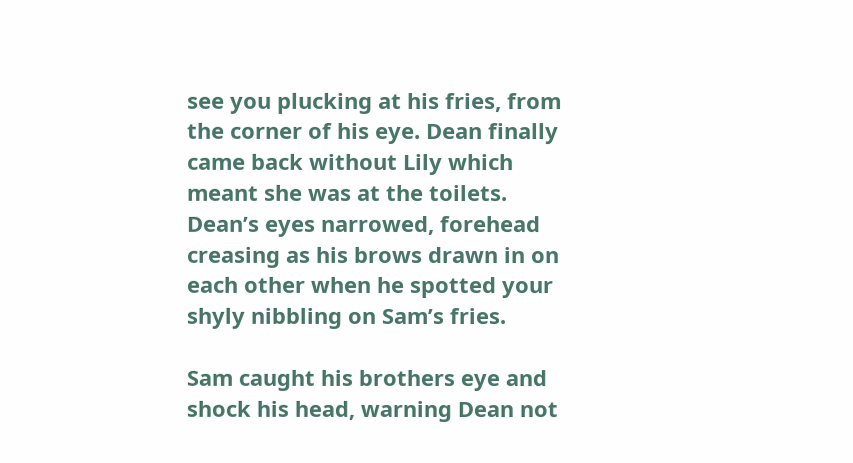see you plucking at his fries, from the corner of his eye. Dean finally came back without Lily which meant she was at the toilets. Dean’s eyes narrowed, forehead creasing as his brows drawn in on each other when he spotted your shyly nibbling on Sam’s fries.

Sam caught his brothers eye and shock his head, warning Dean not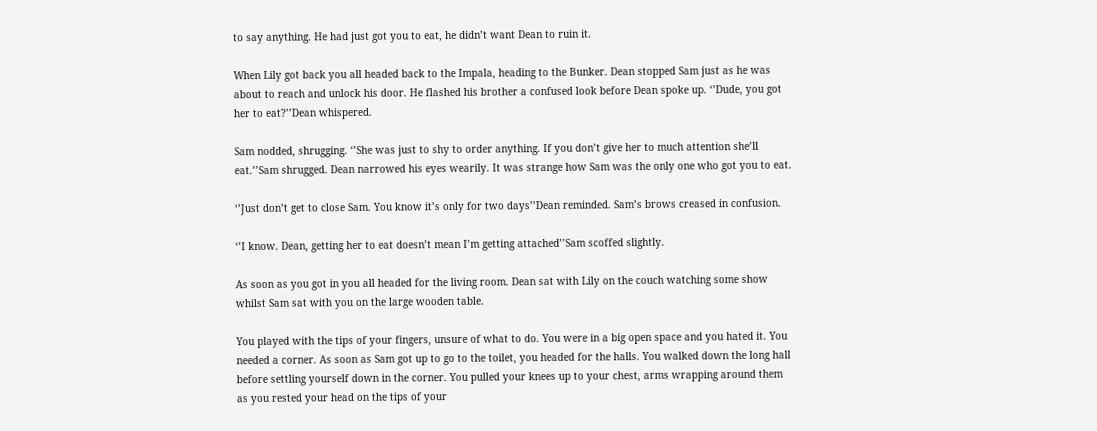to say anything. He had just got you to eat, he didn’t want Dean to ruin it.

When Lily got back you all headed back to the Impala, heading to the Bunker. Dean stopped Sam just as he was about to reach and unlock his door. He flashed his brother a confused look before Dean spoke up. ‘’Dude, you got her to eat?’’Dean whispered.

Sam nodded, shrugging. ‘’She was just to shy to order anything. If you don’t give her to much attention she’ll eat.’’Sam shrugged. Dean narrowed his eyes wearily. It was strange how Sam was the only one who got you to eat.

‘’Just don’t get to close Sam. You know it’s only for two days’’Dean reminded. Sam’s brows creased in confusion.

‘’I know. Dean, getting her to eat doesn’t mean I’m getting attached’’Sam scoffed slightly.

As soon as you got in you all headed for the living room. Dean sat with Lily on the couch watching some show whilst Sam sat with you on the large wooden table.

You played with the tips of your fingers, unsure of what to do. You were in a big open space and you hated it. You needed a corner. As soon as Sam got up to go to the toilet, you headed for the halls. You walked down the long hall before settling yourself down in the corner. You pulled your knees up to your chest, arms wrapping around them as you rested your head on the tips of your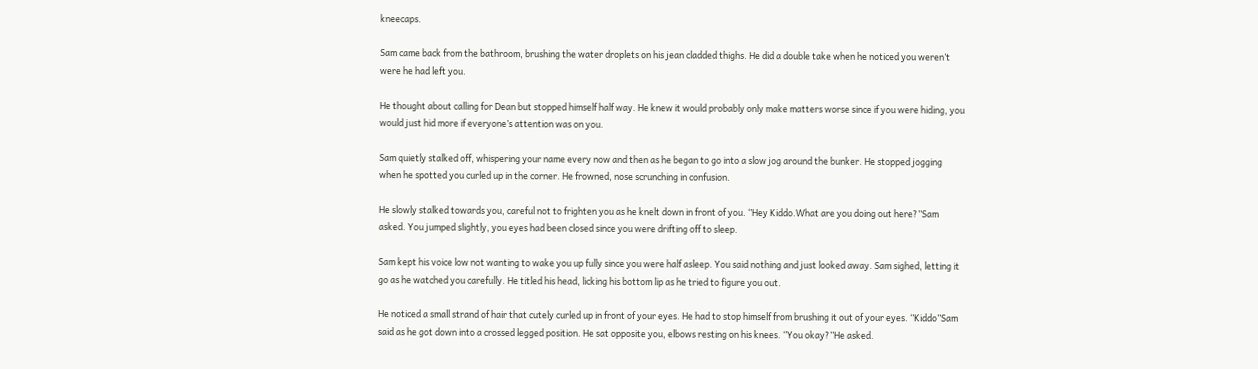kneecaps.

Sam came back from the bathroom, brushing the water droplets on his jean cladded thighs. He did a double take when he noticed you weren’t were he had left you.

He thought about calling for Dean but stopped himself half way. He knew it would probably only make matters worse since if you were hiding, you would just hid more if everyone’s attention was on you.

Sam quietly stalked off, whispering your name every now and then as he began to go into a slow jog around the bunker. He stopped jogging when he spotted you curled up in the corner. He frowned, nose scrunching in confusion.

He slowly stalked towards you, careful not to frighten you as he knelt down in front of you. ‘’Hey Kiddo.What are you doing out here?’’Sam asked. You jumped slightly, you eyes had been closed since you were drifting off to sleep.

Sam kept his voice low not wanting to wake you up fully since you were half asleep. You said nothing and just looked away. Sam sighed, letting it go as he watched you carefully. He titled his head, licking his bottom lip as he tried to figure you out.

He noticed a small strand of hair that cutely curled up in front of your eyes. He had to stop himself from brushing it out of your eyes. ‘’Kiddo’’Sam said as he got down into a crossed legged position. He sat opposite you, elbows resting on his knees. ‘’You okay?’’He asked.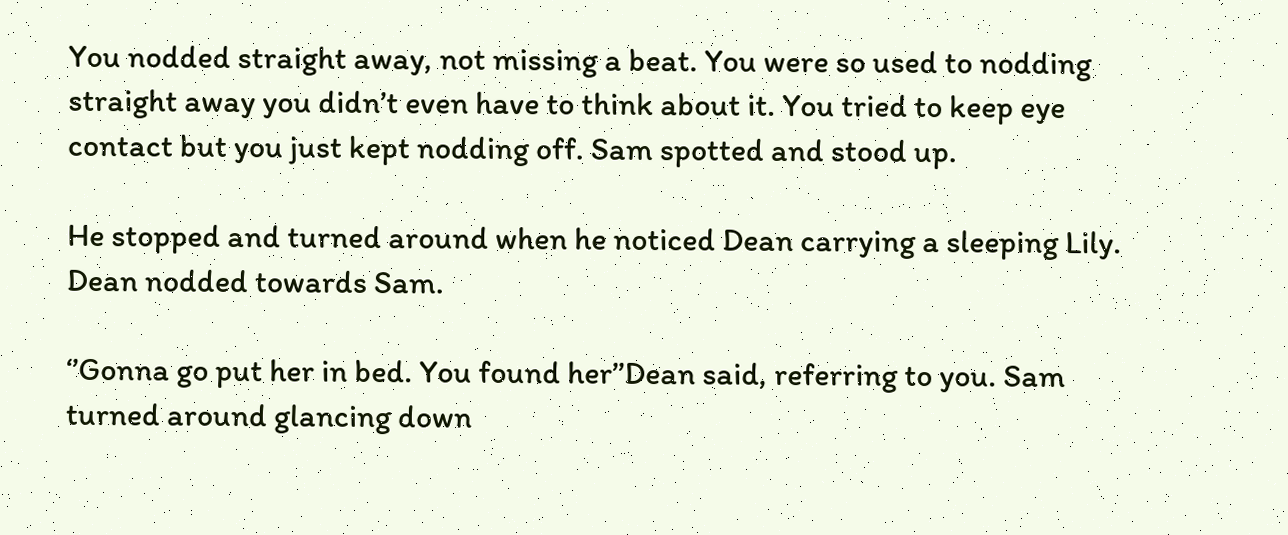You nodded straight away, not missing a beat. You were so used to nodding straight away you didn’t even have to think about it. You tried to keep eye contact but you just kept nodding off. Sam spotted and stood up.

He stopped and turned around when he noticed Dean carrying a sleeping Lily. Dean nodded towards Sam.

‘’Gonna go put her in bed. You found her’’Dean said, referring to you. Sam turned around glancing down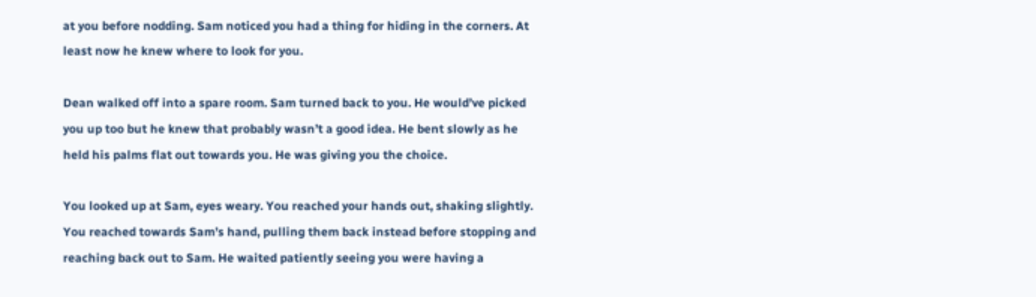at you before nodding. Sam noticed you had a thing for hiding in the corners. At least now he knew where to look for you.

Dean walked off into a spare room. Sam turned back to you. He would’ve picked you up too but he knew that probably wasn’t a good idea. He bent slowly as he held his palms flat out towards you. He was giving you the choice.

You looked up at Sam, eyes weary. You reached your hands out, shaking slightly. You reached towards Sam’s hand, pulling them back instead before stopping and reaching back out to Sam. He waited patiently seeing you were having a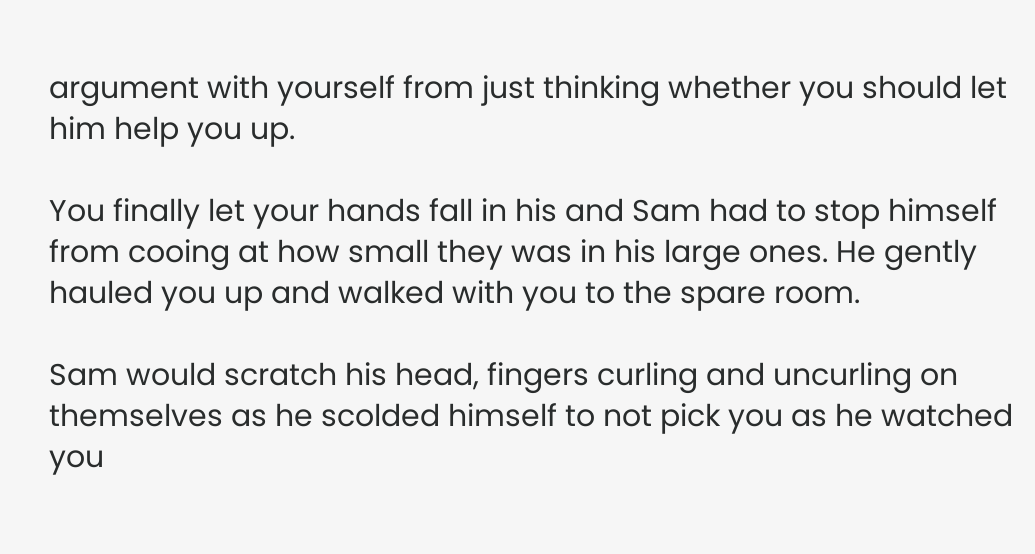argument with yourself from just thinking whether you should let him help you up.

You finally let your hands fall in his and Sam had to stop himself from cooing at how small they was in his large ones. He gently hauled you up and walked with you to the spare room.

Sam would scratch his head, fingers curling and uncurling on themselves as he scolded himself to not pick you as he watched you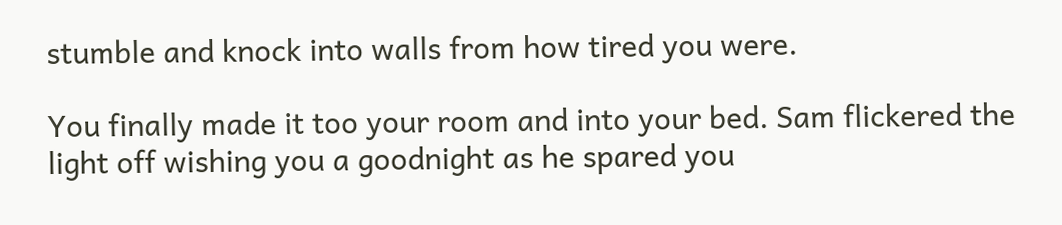stumble and knock into walls from how tired you were.

You finally made it too your room and into your bed. Sam flickered the light off wishing you a goodnight as he spared you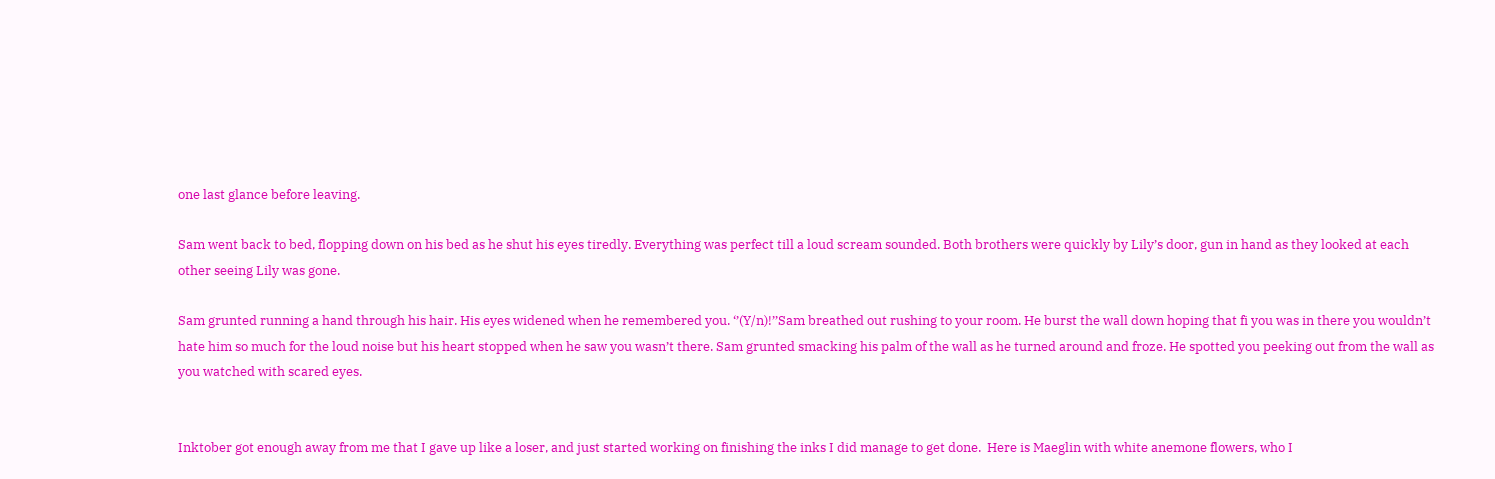one last glance before leaving.

Sam went back to bed, flopping down on his bed as he shut his eyes tiredly. Everything was perfect till a loud scream sounded. Both brothers were quickly by Lily’s door, gun in hand as they looked at each other seeing Lily was gone.

Sam grunted running a hand through his hair. His eyes widened when he remembered you. ‘’(Y/n)!’’Sam breathed out rushing to your room. He burst the wall down hoping that fi you was in there you wouldn’t hate him so much for the loud noise but his heart stopped when he saw you wasn’t there. Sam grunted smacking his palm of the wall as he turned around and froze. He spotted you peeking out from the wall as you watched with scared eyes.


Inktober got enough away from me that I gave up like a loser, and just started working on finishing the inks I did manage to get done.  Here is Maeglin with white anemone flowers, who I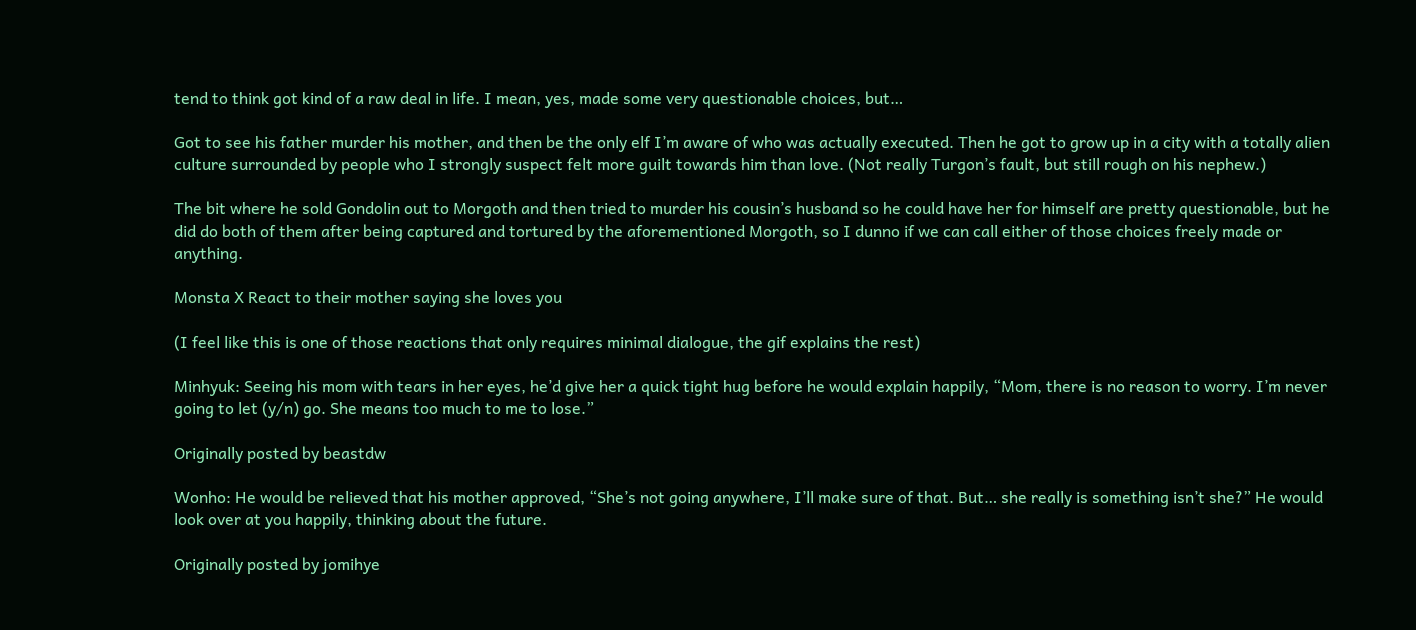tend to think got kind of a raw deal in life. I mean, yes, made some very questionable choices, but…

Got to see his father murder his mother, and then be the only elf I’m aware of who was actually executed. Then he got to grow up in a city with a totally alien culture surrounded by people who I strongly suspect felt more guilt towards him than love. (Not really Turgon’s fault, but still rough on his nephew.)

The bit where he sold Gondolin out to Morgoth and then tried to murder his cousin’s husband so he could have her for himself are pretty questionable, but he did do both of them after being captured and tortured by the aforementioned Morgoth, so I dunno if we can call either of those choices freely made or anything.

Monsta X React to their mother saying she loves you

(I feel like this is one of those reactions that only requires minimal dialogue, the gif explains the rest)

Minhyuk: Seeing his mom with tears in her eyes, he’d give her a quick tight hug before he would explain happily, “Mom, there is no reason to worry. I’m never going to let (y/n) go. She means too much to me to lose.”

Originally posted by beastdw

Wonho: He would be relieved that his mother approved, “She’s not going anywhere, I’ll make sure of that. But… she really is something isn’t she?” He would look over at you happily, thinking about the future.

Originally posted by jomihye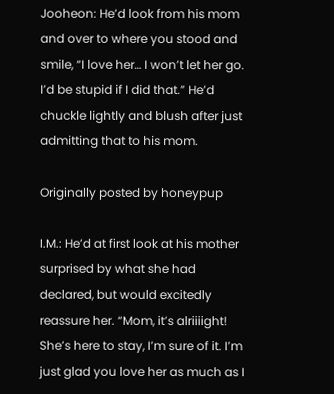Jooheon: He’d look from his mom and over to where you stood and smile, “I love her… I won’t let her go. I’d be stupid if I did that.” He’d chuckle lightly and blush after just admitting that to his mom.

Originally posted by honeypup

I.M.: He’d at first look at his mother surprised by what she had declared, but would excitedly reassure her. “Mom, it’s alriiiight! She’s here to stay, I’m sure of it. I’m just glad you love her as much as I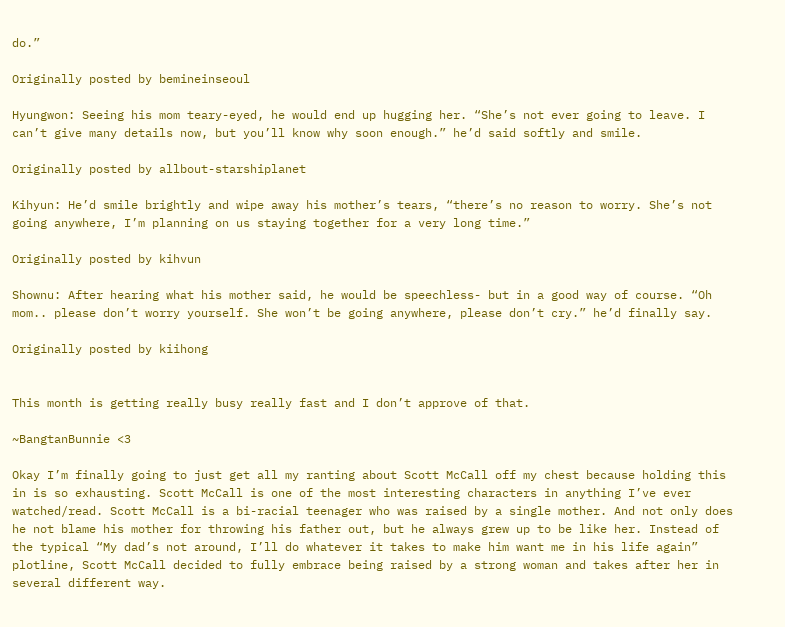do.”

Originally posted by bemineinseoul

Hyungwon: Seeing his mom teary-eyed, he would end up hugging her. “She’s not ever going to leave. I can’t give many details now, but you’ll know why soon enough.” he’d said softly and smile.

Originally posted by allbout-starshiplanet

Kihyun: He’d smile brightly and wipe away his mother’s tears, “there’s no reason to worry. She’s not going anywhere, I’m planning on us staying together for a very long time.”

Originally posted by kihvun

Shownu: After hearing what his mother said, he would be speechless- but in a good way of course. “Oh mom.. please don’t worry yourself. She won’t be going anywhere, please don’t cry.” he’d finally say.

Originally posted by kiihong


This month is getting really busy really fast and I don’t approve of that.

~BangtanBunnie <3

Okay I’m finally going to just get all my ranting about Scott McCall off my chest because holding this in is so exhausting. Scott McCall is one of the most interesting characters in anything I’ve ever watched/read. Scott McCall is a bi-racial teenager who was raised by a single mother. And not only does he not blame his mother for throwing his father out, but he always grew up to be like her. Instead of the typical “My dad’s not around, I’ll do whatever it takes to make him want me in his life again” plotline, Scott McCall decided to fully embrace being raised by a strong woman and takes after her in several different way.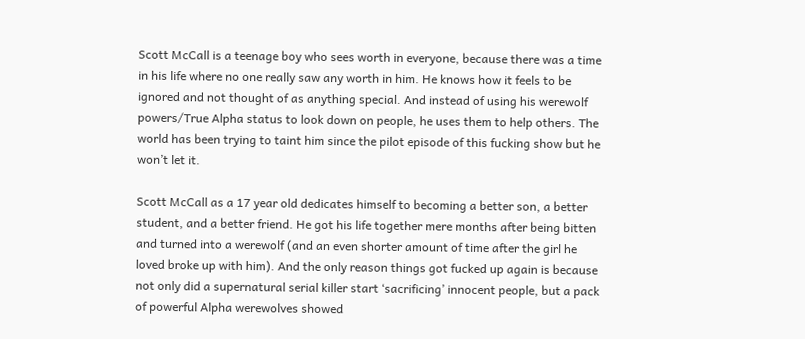Scott McCall is a teenage boy who sees worth in everyone, because there was a time in his life where no one really saw any worth in him. He knows how it feels to be ignored and not thought of as anything special. And instead of using his werewolf powers/True Alpha status to look down on people, he uses them to help others. The world has been trying to taint him since the pilot episode of this fucking show but he won’t let it.

Scott McCall as a 17 year old dedicates himself to becoming a better son, a better student, and a better friend. He got his life together mere months after being bitten and turned into a werewolf (and an even shorter amount of time after the girl he loved broke up with him). And the only reason things got fucked up again is because not only did a supernatural serial killer start ‘sacrificing’ innocent people, but a pack of powerful Alpha werewolves showed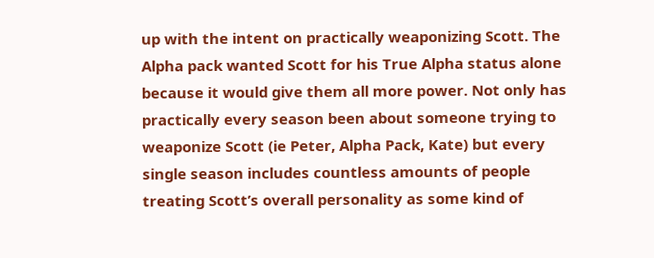up with the intent on practically weaponizing Scott. The Alpha pack wanted Scott for his True Alpha status alone because it would give them all more power. Not only has practically every season been about someone trying to weaponize Scott (ie Peter, Alpha Pack, Kate) but every single season includes countless amounts of people treating Scott’s overall personality as some kind of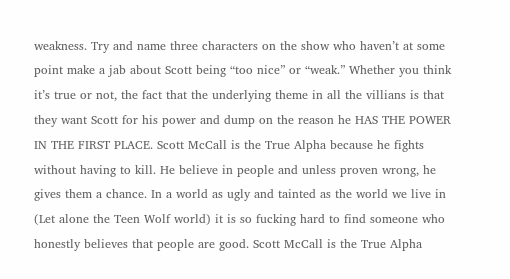weakness. Try and name three characters on the show who haven’t at some point make a jab about Scott being “too nice” or “weak.” Whether you think it’s true or not, the fact that the underlying theme in all the villians is that they want Scott for his power and dump on the reason he HAS THE POWER IN THE FIRST PLACE. Scott McCall is the True Alpha because he fights without having to kill. He believe in people and unless proven wrong, he gives them a chance. In a world as ugly and tainted as the world we live in (Let alone the Teen Wolf world) it is so fucking hard to find someone who honestly believes that people are good. Scott McCall is the True Alpha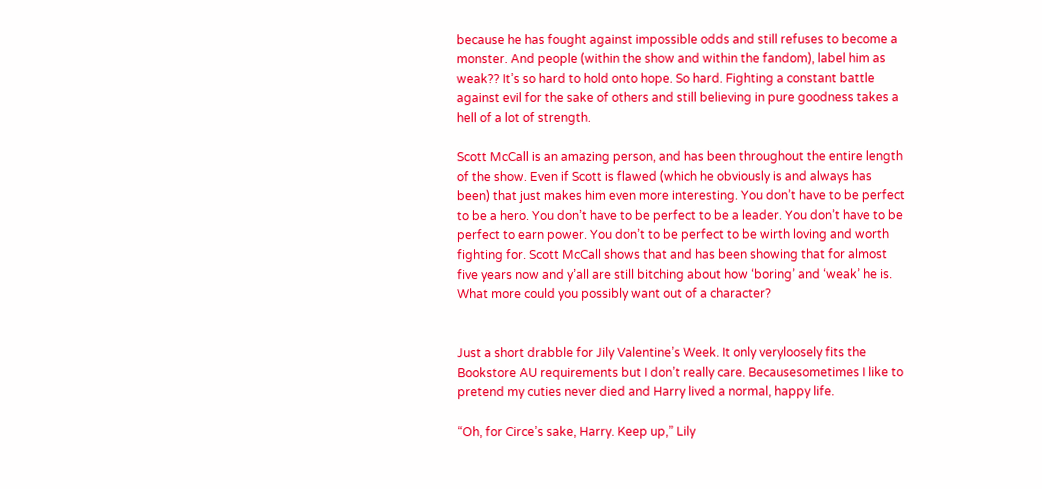because he has fought against impossible odds and still refuses to become a monster. And people (within the show and within the fandom), label him as weak?? It’s so hard to hold onto hope. So hard. Fighting a constant battle against evil for the sake of others and still believing in pure goodness takes a hell of a lot of strength.

Scott McCall is an amazing person, and has been throughout the entire length of the show. Even if Scott is flawed (which he obviously is and always has been) that just makes him even more interesting. You don’t have to be perfect to be a hero. You don’t have to be perfect to be a leader. You don’t have to be perfect to earn power. You don’t to be perfect to be wirth loving and worth fighting for. Scott McCall shows that and has been showing that for almost five years now and y’all are still bitching about how ‘boring’ and ‘weak’ he is. What more could you possibly want out of a character?


Just a short drabble for Jily Valentine’s Week. It only veryloosely fits the Bookstore AU requirements but I don’t really care. Becausesometimes I like to pretend my cuties never died and Harry lived a normal, happy life.

“Oh, for Circe’s sake, Harry. Keep up,” Lily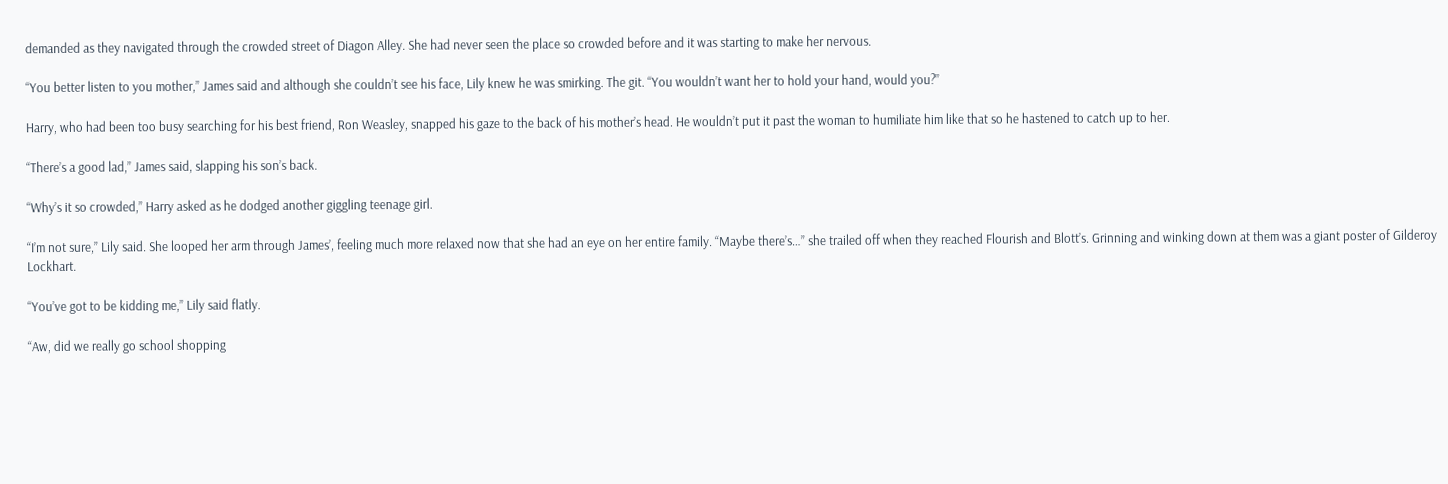demanded as they navigated through the crowded street of Diagon Alley. She had never seen the place so crowded before and it was starting to make her nervous.

“You better listen to you mother,” James said and although she couldn’t see his face, Lily knew he was smirking. The git. “You wouldn’t want her to hold your hand, would you?”

Harry, who had been too busy searching for his best friend, Ron Weasley, snapped his gaze to the back of his mother’s head. He wouldn’t put it past the woman to humiliate him like that so he hastened to catch up to her.

“There’s a good lad,” James said, slapping his son’s back.

“Why’s it so crowded,” Harry asked as he dodged another giggling teenage girl.

“I’m not sure,” Lily said. She looped her arm through James’, feeling much more relaxed now that she had an eye on her entire family. “Maybe there’s…” she trailed off when they reached Flourish and Blott’s. Grinning and winking down at them was a giant poster of Gilderoy Lockhart.

“You’ve got to be kidding me,” Lily said flatly.

“Aw, did we really go school shopping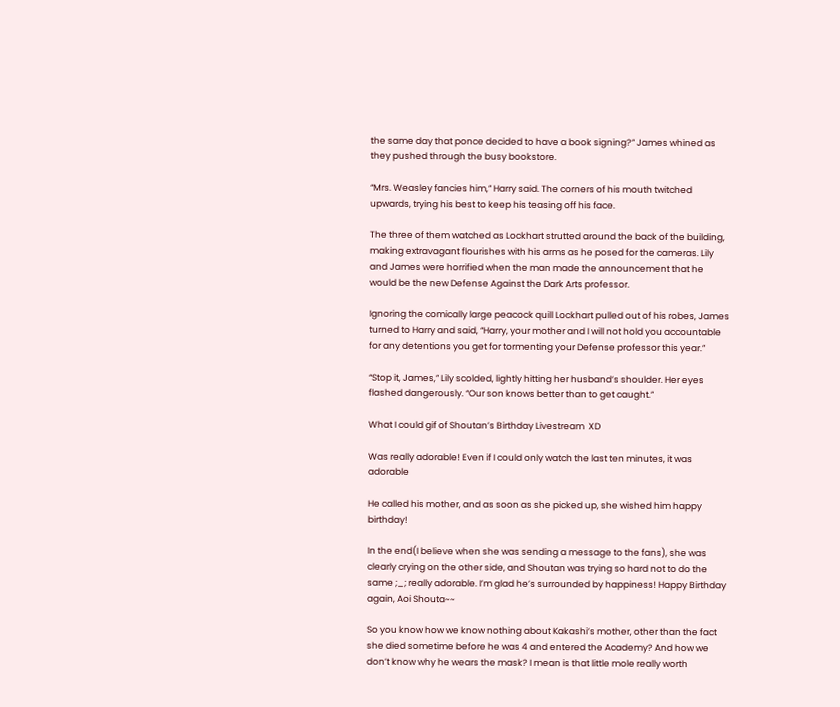the same day that ponce decided to have a book signing?” James whined as they pushed through the busy bookstore.

“Mrs. Weasley fancies him,” Harry said. The corners of his mouth twitched upwards, trying his best to keep his teasing off his face.

The three of them watched as Lockhart strutted around the back of the building, making extravagant flourishes with his arms as he posed for the cameras. Lily and James were horrified when the man made the announcement that he would be the new Defense Against the Dark Arts professor.

Ignoring the comically large peacock quill Lockhart pulled out of his robes, James turned to Harry and said, “Harry, your mother and I will not hold you accountable for any detentions you get for tormenting your Defense professor this year.”

“Stop it, James,” Lily scolded, lightly hitting her husband’s shoulder. Her eyes flashed dangerously. “Our son knows better than to get caught.”

What I could gif of Shoutan’s Birthday Livestream  XD

Was really adorable! Even if I could only watch the last ten minutes, it was adorable

He called his mother, and as soon as she picked up, she wished him happy birthday!

In the end(I believe when she was sending a message to the fans), she was clearly crying on the other side, and Shoutan was trying so hard not to do the same ;_; really adorable. I’m glad he’s surrounded by happiness! Happy Birthday again, Aoi Shouta~~

So you know how we know nothing about Kakashi’s mother, other than the fact she died sometime before he was 4 and entered the Academy? And how we don’t know why he wears the mask? I mean is that little mole really worth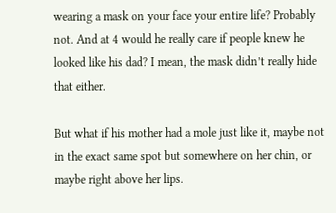wearing a mask on your face your entire life? Probably not. And at 4 would he really care if people knew he looked like his dad? I mean, the mask didn’t really hide that either.

But what if his mother had a mole just like it, maybe not in the exact same spot but somewhere on her chin, or maybe right above her lips.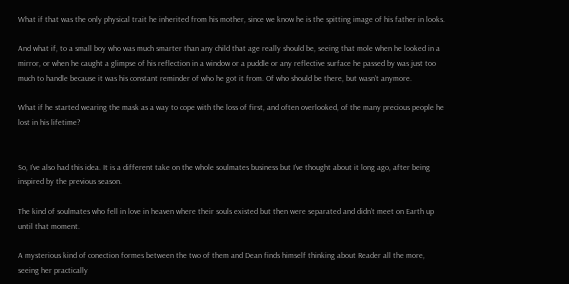What if that was the only physical trait he inherited from his mother, since we know he is the spitting image of his father in looks.

And what if, to a small boy who was much smarter than any child that age really should be, seeing that mole when he looked in a mirror, or when he caught a glimpse of his reflection in a window or a puddle or any reflective surface he passed by was just too much to handle because it was his constant reminder of who he got it from. Of who should be there, but wasn’t anymore.

What if he started wearing the mask as a way to cope with the loss of first, and often overlooked, of the many precious people he lost in his lifetime?


So, I’ve also had this idea. It is a different take on the whole soulmates business but I’ve thought about it long ago, after being inspired by the previous season.

The kind of soulmates who fell in love in heaven where their souls existed but then were separated and didn’t meet on Earth up until that moment.

A mysterious kind of conection formes between the two of them and Dean finds himself thinking about Reader all the more, seeing her practically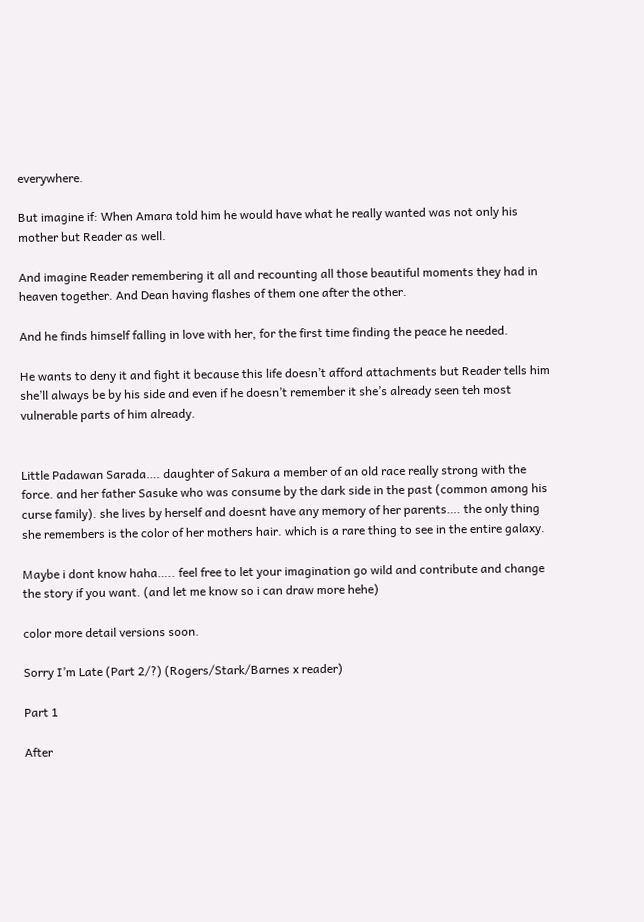everywhere.

But imagine if: When Amara told him he would have what he really wanted was not only his mother but Reader as well.

And imagine Reader remembering it all and recounting all those beautiful moments they had in heaven together. And Dean having flashes of them one after the other.

And he finds himself falling in love with her, for the first time finding the peace he needed.

He wants to deny it and fight it because this life doesn’t afford attachments but Reader tells him she’ll always be by his side and even if he doesn’t remember it she’s already seen teh most vulnerable parts of him already.


Little Padawan Sarada…. daughter of Sakura a member of an old race really strong with the force. and her father Sasuke who was consume by the dark side in the past (common among his curse family). she lives by herself and doesnt have any memory of her parents…. the only thing she remembers is the color of her mothers hair. which is a rare thing to see in the entire galaxy.

Maybe i dont know haha….. feel free to let your imagination go wild and contribute and change the story if you want. (and let me know so i can draw more hehe)

color more detail versions soon.

Sorry I’m Late (Part 2/?) (Rogers/Stark/Barnes x reader)

Part 1

After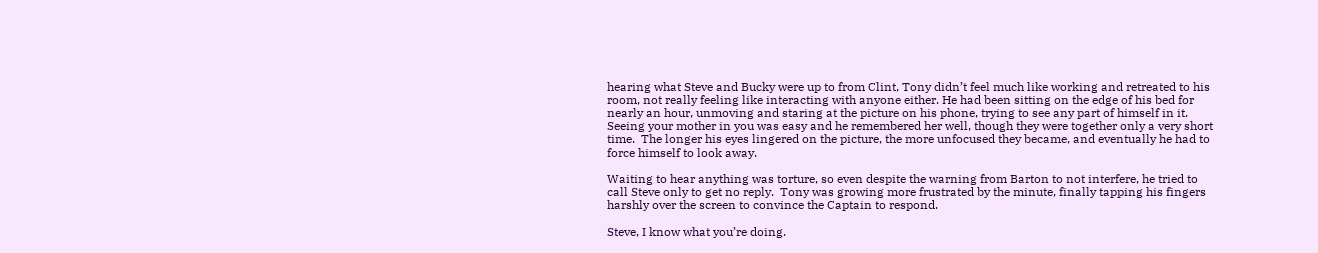hearing what Steve and Bucky were up to from Clint, Tony didn’t feel much like working and retreated to his room, not really feeling like interacting with anyone either. He had been sitting on the edge of his bed for nearly an hour, unmoving and staring at the picture on his phone, trying to see any part of himself in it.  Seeing your mother in you was easy and he remembered her well, though they were together only a very short time.  The longer his eyes lingered on the picture, the more unfocused they became, and eventually he had to force himself to look away.

Waiting to hear anything was torture, so even despite the warning from Barton to not interfere, he tried to call Steve only to get no reply.  Tony was growing more frustrated by the minute, finally tapping his fingers harshly over the screen to convince the Captain to respond.

Steve, I know what you’re doing.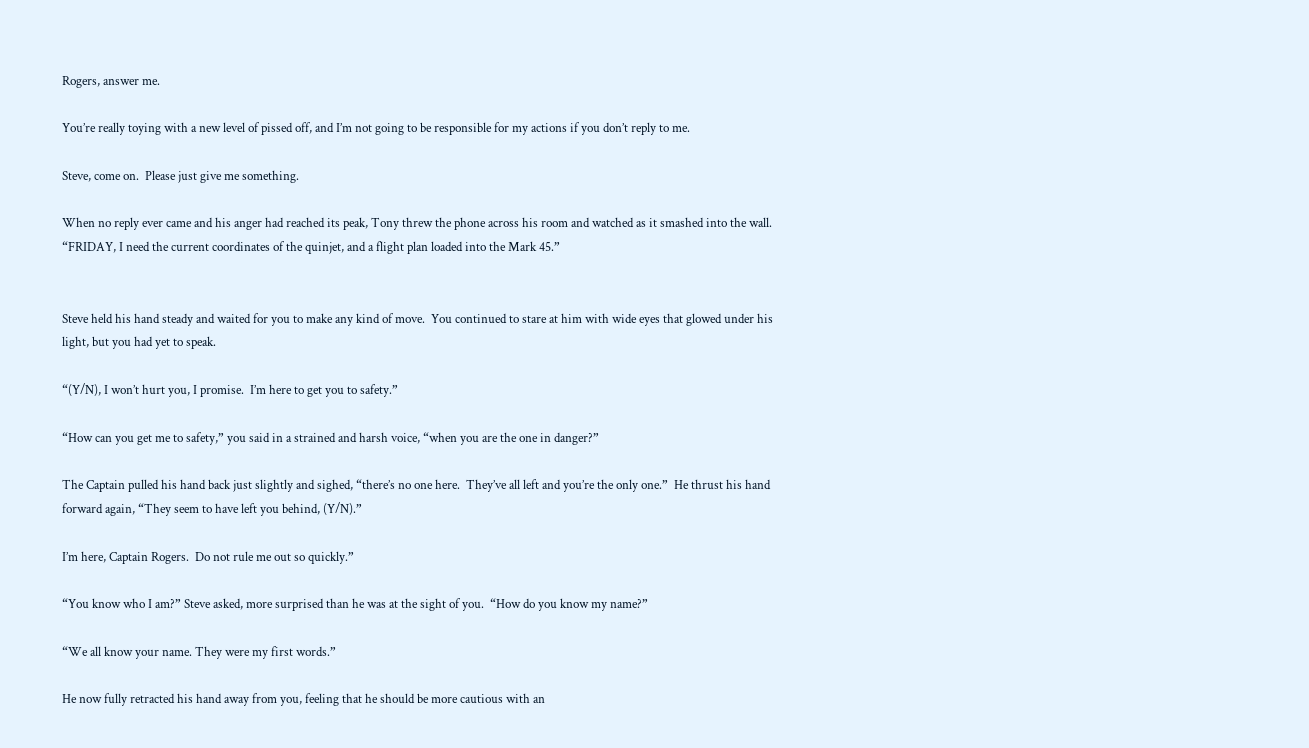Rogers, answer me.

You’re really toying with a new level of pissed off, and I’m not going to be responsible for my actions if you don’t reply to me.

Steve, come on.  Please just give me something.

When no reply ever came and his anger had reached its peak, Tony threw the phone across his room and watched as it smashed into the wall.  “FRIDAY, I need the current coordinates of the quinjet, and a flight plan loaded into the Mark 45.”


Steve held his hand steady and waited for you to make any kind of move.  You continued to stare at him with wide eyes that glowed under his light, but you had yet to speak.

“(Y/N), I won’t hurt you, I promise.  I’m here to get you to safety.”

“How can you get me to safety,” you said in a strained and harsh voice, “when you are the one in danger?”

The Captain pulled his hand back just slightly and sighed, “there’s no one here.  They’ve all left and you’re the only one.”  He thrust his hand forward again, “They seem to have left you behind, (Y/N).”

I’m here, Captain Rogers.  Do not rule me out so quickly.”

“You know who I am?” Steve asked, more surprised than he was at the sight of you.  “How do you know my name?”

“We all know your name. They were my first words.”

He now fully retracted his hand away from you, feeling that he should be more cautious with an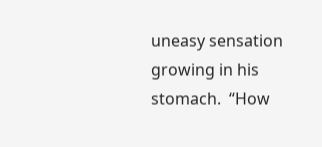uneasy sensation growing in his stomach.  “How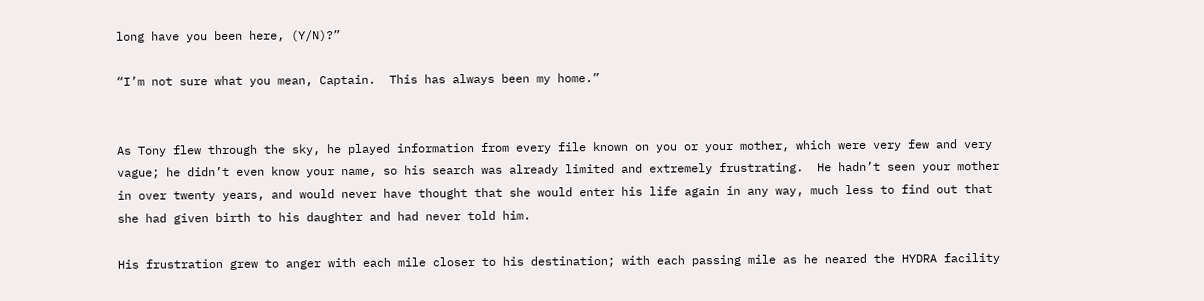long have you been here, (Y/N)?”

“I’m not sure what you mean, Captain.  This has always been my home.”


As Tony flew through the sky, he played information from every file known on you or your mother, which were very few and very vague; he didn’t even know your name, so his search was already limited and extremely frustrating.  He hadn’t seen your mother in over twenty years, and would never have thought that she would enter his life again in any way, much less to find out that she had given birth to his daughter and had never told him.

His frustration grew to anger with each mile closer to his destination; with each passing mile as he neared the HYDRA facility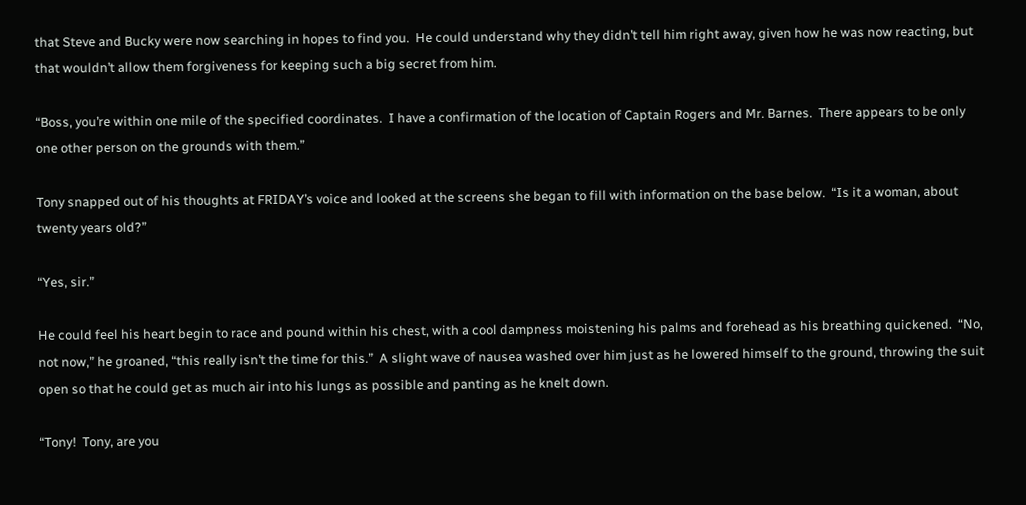that Steve and Bucky were now searching in hopes to find you.  He could understand why they didn’t tell him right away, given how he was now reacting, but that wouldn’t allow them forgiveness for keeping such a big secret from him.

“Boss, you’re within one mile of the specified coordinates.  I have a confirmation of the location of Captain Rogers and Mr. Barnes.  There appears to be only one other person on the grounds with them.”

Tony snapped out of his thoughts at FRIDAY’s voice and looked at the screens she began to fill with information on the base below.  “Is it a woman, about twenty years old?”

“Yes, sir.”

He could feel his heart begin to race and pound within his chest, with a cool dampness moistening his palms and forehead as his breathing quickened.  “No, not now,” he groaned, “this really isn’t the time for this.”  A slight wave of nausea washed over him just as he lowered himself to the ground, throwing the suit open so that he could get as much air into his lungs as possible and panting as he knelt down.

“Tony!  Tony, are you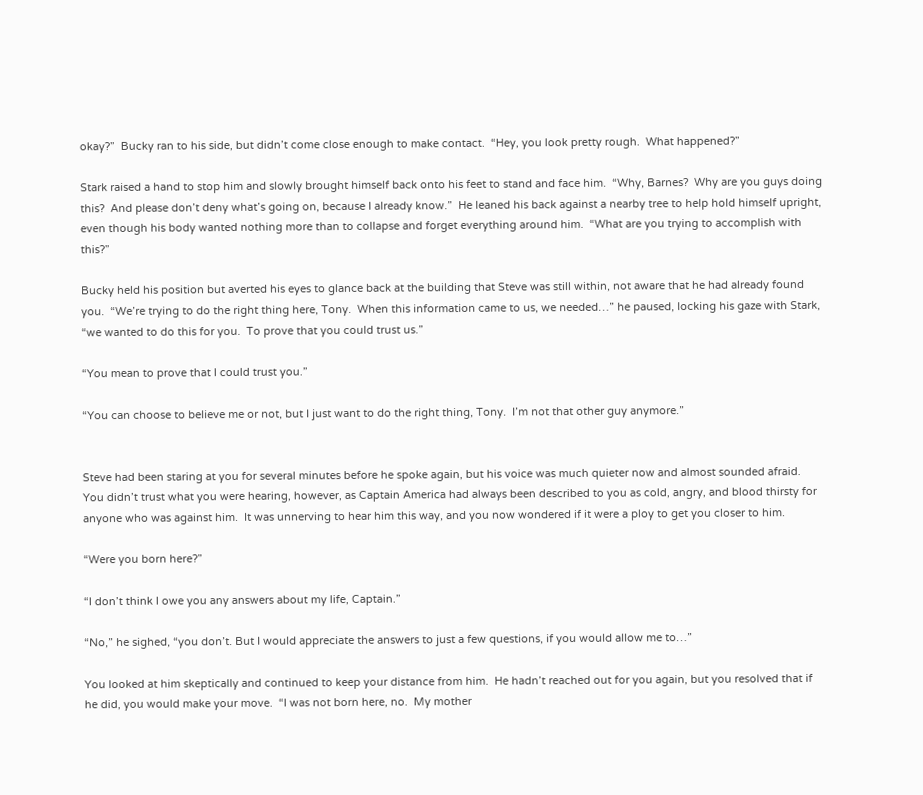okay?”  Bucky ran to his side, but didn’t come close enough to make contact.  “Hey, you look pretty rough.  What happened?”

Stark raised a hand to stop him and slowly brought himself back onto his feet to stand and face him.  “Why, Barnes?  Why are you guys doing this?  And please don’t deny what’s going on, because I already know.”  He leaned his back against a nearby tree to help hold himself upright, even though his body wanted nothing more than to collapse and forget everything around him.  “What are you trying to accomplish with this?”

Bucky held his position but averted his eyes to glance back at the building that Steve was still within, not aware that he had already found you.  “We’re trying to do the right thing here, Tony.  When this information came to us, we needed…” he paused, locking his gaze with Stark, “we wanted to do this for you.  To prove that you could trust us.”

“You mean to prove that I could trust you.”

“You can choose to believe me or not, but I just want to do the right thing, Tony.  I’m not that other guy anymore.”


Steve had been staring at you for several minutes before he spoke again, but his voice was much quieter now and almost sounded afraid.  You didn’t trust what you were hearing, however, as Captain America had always been described to you as cold, angry, and blood thirsty for anyone who was against him.  It was unnerving to hear him this way, and you now wondered if it were a ploy to get you closer to him.

“Were you born here?”

“I don’t think I owe you any answers about my life, Captain.”

“No,” he sighed, “you don’t. But I would appreciate the answers to just a few questions, if you would allow me to…”

You looked at him skeptically and continued to keep your distance from him.  He hadn’t reached out for you again, but you resolved that if he did, you would make your move.  “I was not born here, no.  My mother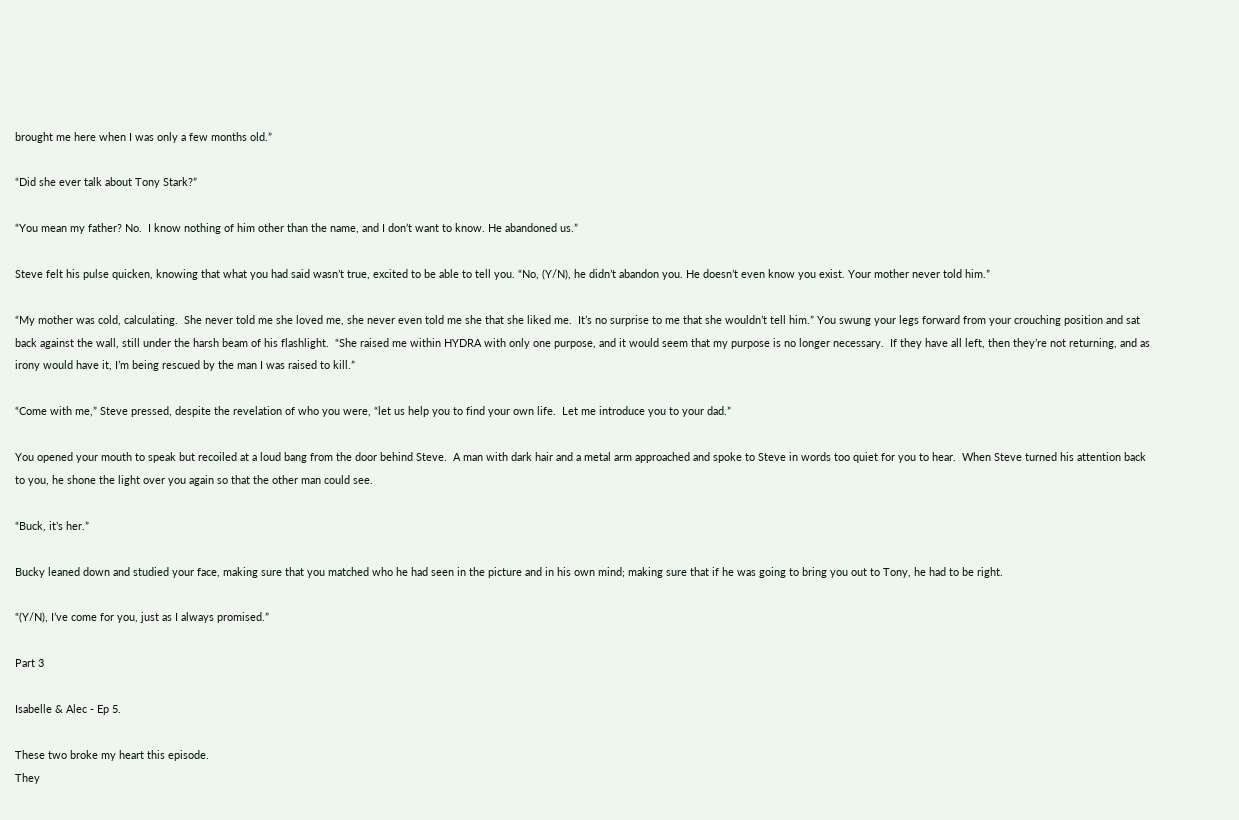brought me here when I was only a few months old.”

“Did she ever talk about Tony Stark?”

“You mean my father? No.  I know nothing of him other than the name, and I don’t want to know. He abandoned us.”

Steve felt his pulse quicken, knowing that what you had said wasn’t true, excited to be able to tell you. “No, (Y/N), he didn’t abandon you. He doesn’t even know you exist. Your mother never told him.”

“My mother was cold, calculating.  She never told me she loved me, she never even told me she that she liked me.  It’s no surprise to me that she wouldn’t tell him.” You swung your legs forward from your crouching position and sat back against the wall, still under the harsh beam of his flashlight.  “She raised me within HYDRA with only one purpose, and it would seem that my purpose is no longer necessary.  If they have all left, then they’re not returning, and as irony would have it, I’m being rescued by the man I was raised to kill.”

“Come with me,” Steve pressed, despite the revelation of who you were, “let us help you to find your own life.  Let me introduce you to your dad.”

You opened your mouth to speak but recoiled at a loud bang from the door behind Steve.  A man with dark hair and a metal arm approached and spoke to Steve in words too quiet for you to hear.  When Steve turned his attention back to you, he shone the light over you again so that the other man could see.

“Buck, it’s her.”

Bucky leaned down and studied your face, making sure that you matched who he had seen in the picture and in his own mind; making sure that if he was going to bring you out to Tony, he had to be right.

“(Y/N), I’ve come for you, just as I always promised.”

Part 3

Isabelle & Alec - Ep 5.

These two broke my heart this episode.
They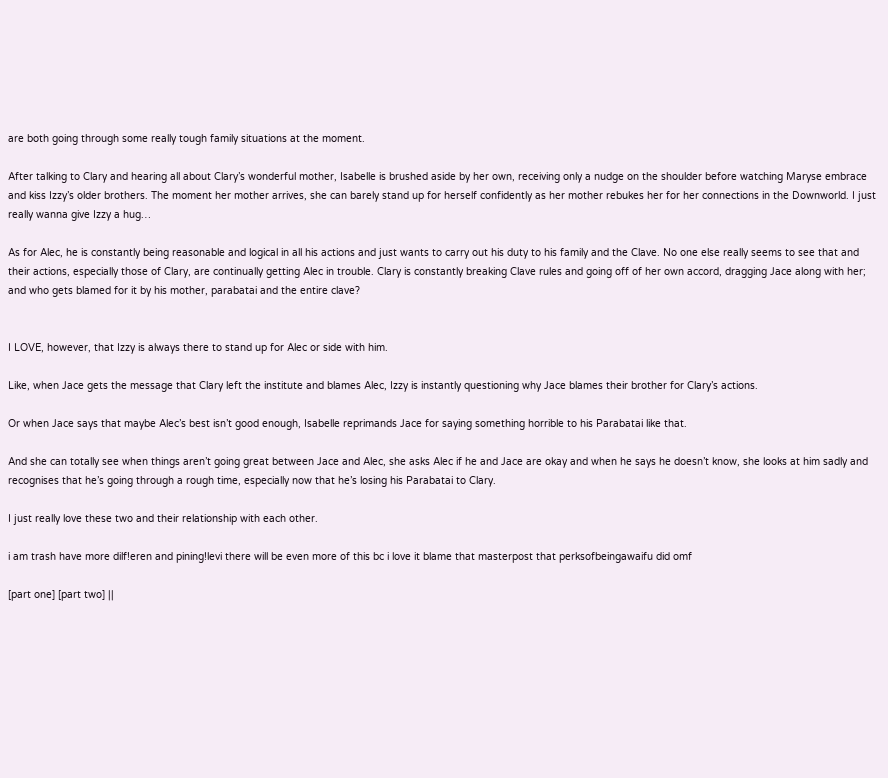are both going through some really tough family situations at the moment.

After talking to Clary and hearing all about Clary’s wonderful mother, Isabelle is brushed aside by her own, receiving only a nudge on the shoulder before watching Maryse embrace and kiss Izzy’s older brothers. The moment her mother arrives, she can barely stand up for herself confidently as her mother rebukes her for her connections in the Downworld. I just really wanna give Izzy a hug…

As for Alec, he is constantly being reasonable and logical in all his actions and just wants to carry out his duty to his family and the Clave. No one else really seems to see that and their actions, especially those of Clary, are continually getting Alec in trouble. Clary is constantly breaking Clave rules and going off of her own accord, dragging Jace along with her; and who gets blamed for it by his mother, parabatai and the entire clave?


I LOVE, however, that Izzy is always there to stand up for Alec or side with him.

Like, when Jace gets the message that Clary left the institute and blames Alec, Izzy is instantly questioning why Jace blames their brother for Clary’s actions.

Or when Jace says that maybe Alec’s best isn’t good enough, Isabelle reprimands Jace for saying something horrible to his Parabatai like that.

And she can totally see when things aren’t going great between Jace and Alec, she asks Alec if he and Jace are okay and when he says he doesn’t know, she looks at him sadly and recognises that he’s going through a rough time, especially now that he’s losing his Parabatai to Clary.

I just really love these two and their relationship with each other.

i am trash have more dilf!eren and pining!levi there will be even more of this bc i love it blame that masterpost that perksofbeingawaifu did omf

[part one] [part two] ||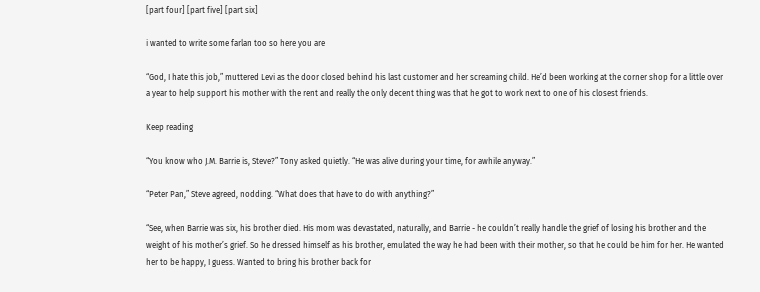[part four] [part five] [part six]

i wanted to write some farlan too so here you are

“God, I hate this job,” muttered Levi as the door closed behind his last customer and her screaming child. He’d been working at the corner shop for a little over a year to help support his mother with the rent and really the only decent thing was that he got to work next to one of his closest friends.

Keep reading

“You know who J.M. Barrie is, Steve?” Tony asked quietly. “He was alive during your time, for awhile anyway.”

“Peter Pan,” Steve agreed, nodding. “What does that have to do with anything?”

“See, when Barrie was six, his brother died. His mom was devastated, naturally, and Barrie - he couldn’t really handle the grief of losing his brother and the weight of his mother’s grief. So he dressed himself as his brother, emulated the way he had been with their mother, so that he could be him for her. He wanted her to be happy, I guess. Wanted to bring his brother back for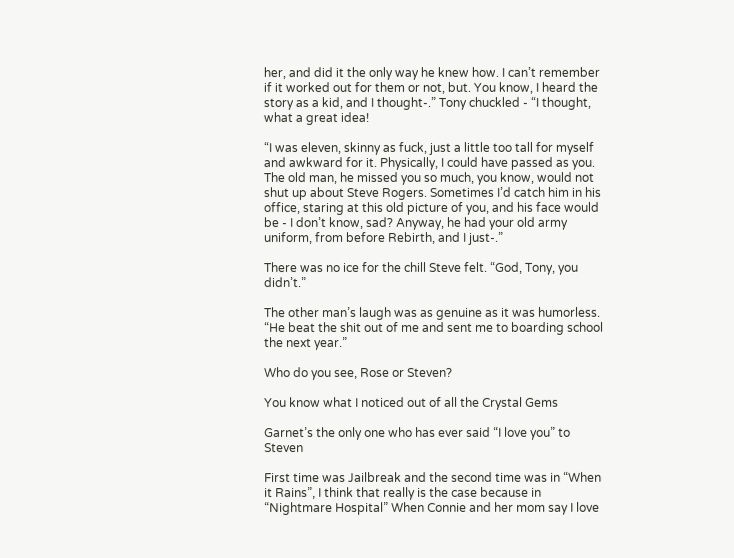her, and did it the only way he knew how. I can’t remember if it worked out for them or not, but. You know, I heard the story as a kid, and I thought-.” Tony chuckled - “I thought, what a great idea!

“I was eleven, skinny as fuck, just a little too tall for myself and awkward for it. Physically, I could have passed as you. The old man, he missed you so much, you know, would not shut up about Steve Rogers. Sometimes I’d catch him in his office, staring at this old picture of you, and his face would be - I don’t know, sad? Anyway, he had your old army uniform, from before Rebirth, and I just-.”

There was no ice for the chill Steve felt. “God, Tony, you didn’t.”

The other man’s laugh was as genuine as it was humorless. “He beat the shit out of me and sent me to boarding school the next year.”

Who do you see, Rose or Steven?

You know what I noticed out of all the Crystal Gems

Garnet’s the only one who has ever said “I love you” to Steven

First time was Jailbreak and the second time was in “When it Rains”, I think that really is the case because in “Nightmare Hospital” When Connie and her mom say I love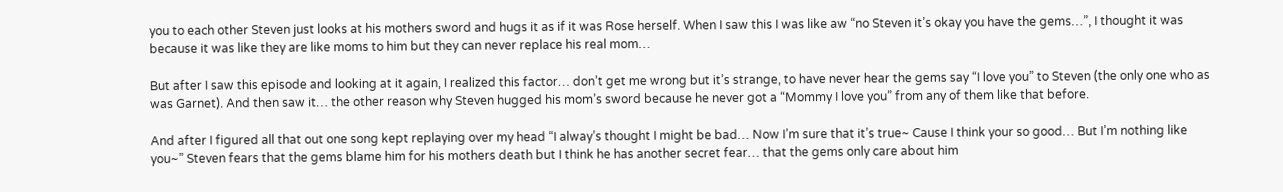you to each other Steven just looks at his mothers sword and hugs it as if it was Rose herself. When I saw this I was like aw “no Steven it’s okay you have the gems…”, I thought it was because it was like they are like moms to him but they can never replace his real mom…

But after I saw this episode and looking at it again, I realized this factor… don’t get me wrong but it’s strange, to have never hear the gems say “I love you” to Steven (the only one who as was Garnet). And then saw it… the other reason why Steven hugged his mom’s sword because he never got a “Mommy I love you” from any of them like that before.

And after I figured all that out one song kept replaying over my head “I alway’s thought I might be bad… Now I’m sure that it’s true~ Cause I think your so good… But I’m nothing like you~” Steven fears that the gems blame him for his mothers death but I think he has another secret fear… that the gems only care about him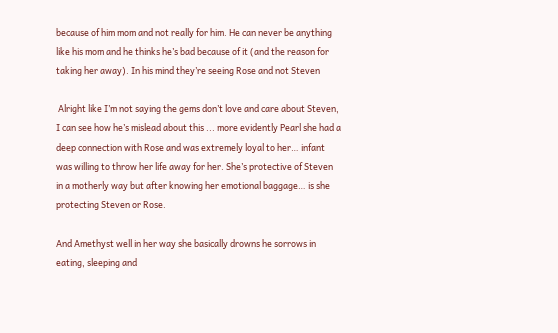because of him mom and not really for him. He can never be anything like his mom and he thinks he’s bad because of it (and the reason for taking her away). In his mind they’re seeing Rose and not Steven

 Alright like I’m not saying the gems don’t love and care about Steven, I can see how he’s mislead about this ... more evidently Pearl she had a deep connection with Rose and was extremely loyal to her… infant was willing to throw her life away for her. She’s protective of Steven in a motherly way but after knowing her emotional baggage… is she protecting Steven or Rose.

And Amethyst well in her way she basically drowns he sorrows in eating, sleeping and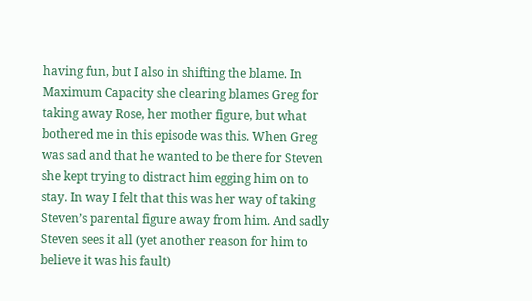having fun, but I also in shifting the blame. In Maximum Capacity she clearing blames Greg for taking away Rose, her mother figure, but what bothered me in this episode was this. When Greg was sad and that he wanted to be there for Steven she kept trying to distract him egging him on to stay. In way I felt that this was her way of taking Steven’s parental figure away from him. And sadly Steven sees it all (yet another reason for him to believe it was his fault)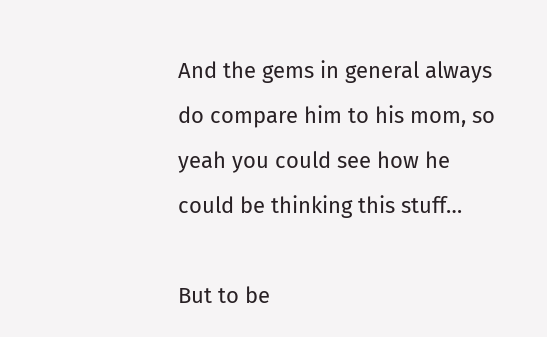And the gems in general always do compare him to his mom, so yeah you could see how he could be thinking this stuff…

But to be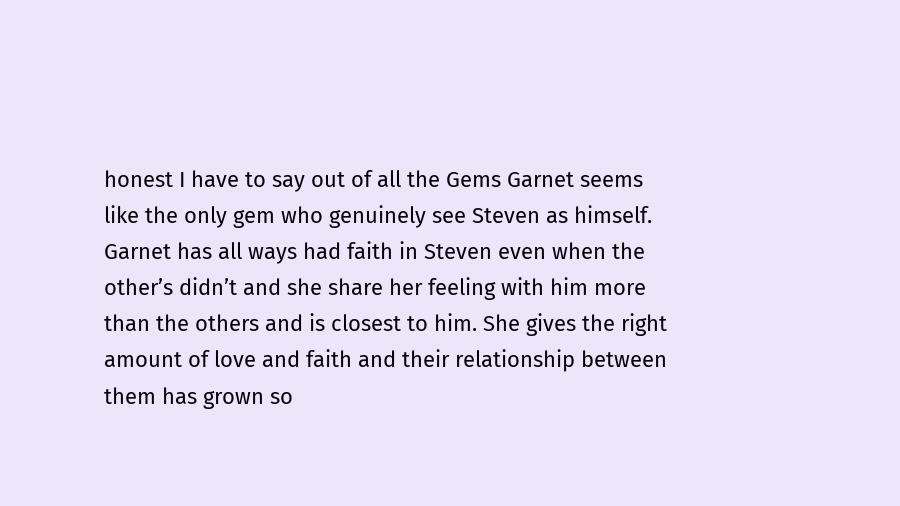honest I have to say out of all the Gems Garnet seems like the only gem who genuinely see Steven as himself. Garnet has all ways had faith in Steven even when the other’s didn’t and she share her feeling with him more than the others and is closest to him. She gives the right amount of love and faith and their relationship between them has grown so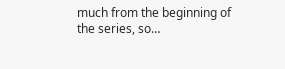much from the beginning of the series, so…